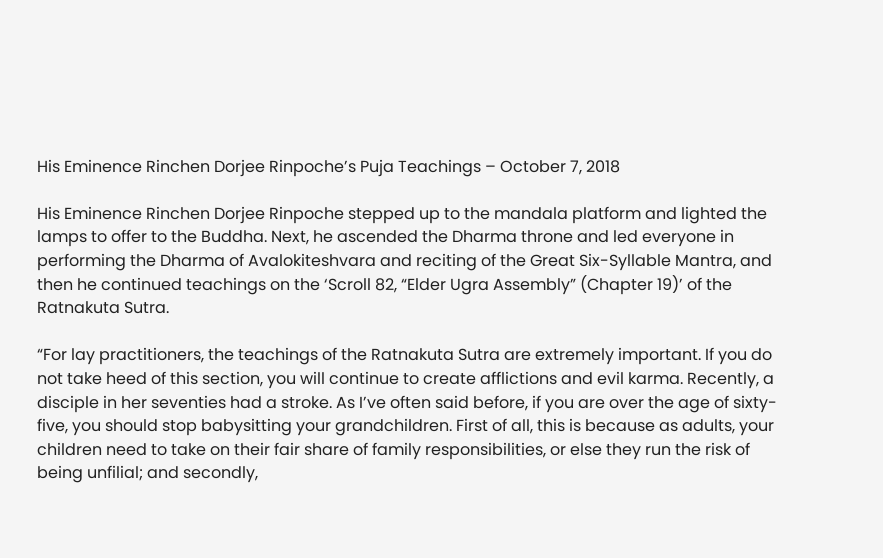His Eminence Rinchen Dorjee Rinpoche’s Puja Teachings – October 7, 2018

His Eminence Rinchen Dorjee Rinpoche stepped up to the mandala platform and lighted the lamps to offer to the Buddha. Next, he ascended the Dharma throne and led everyone in performing the Dharma of Avalokiteshvara and reciting of the Great Six-Syllable Mantra, and then he continued teachings on the ‘Scroll 82, “Elder Ugra Assembly” (Chapter 19)’ of the Ratnakuta Sutra.

“For lay practitioners, the teachings of the Ratnakuta Sutra are extremely important. If you do not take heed of this section, you will continue to create afflictions and evil karma. Recently, a disciple in her seventies had a stroke. As I’ve often said before, if you are over the age of sixty-five, you should stop babysitting your grandchildren. First of all, this is because as adults, your children need to take on their fair share of family responsibilities, or else they run the risk of being unfilial; and secondly,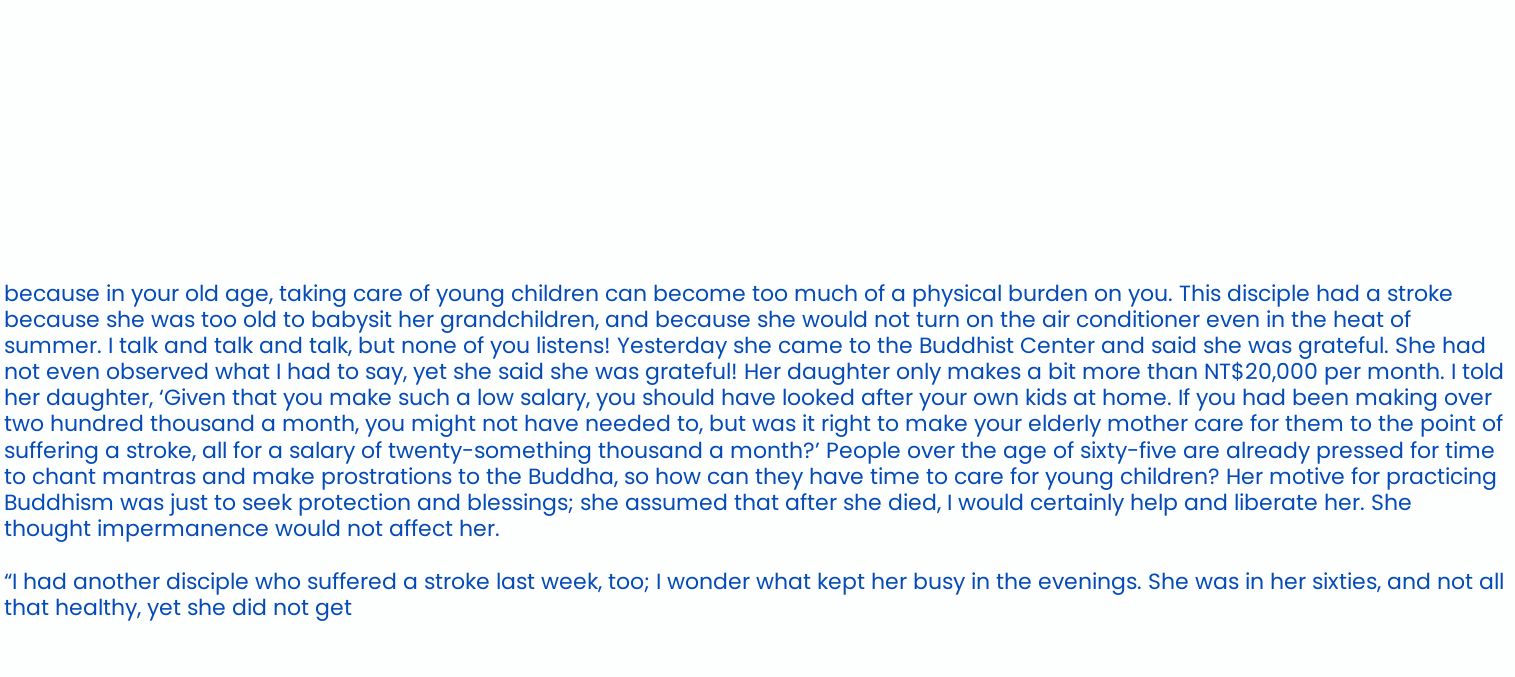because in your old age, taking care of young children can become too much of a physical burden on you. This disciple had a stroke because she was too old to babysit her grandchildren, and because she would not turn on the air conditioner even in the heat of summer. I talk and talk and talk, but none of you listens! Yesterday she came to the Buddhist Center and said she was grateful. She had not even observed what I had to say, yet she said she was grateful! Her daughter only makes a bit more than NT$20,000 per month. I told her daughter, ‘Given that you make such a low salary, you should have looked after your own kids at home. If you had been making over two hundred thousand a month, you might not have needed to, but was it right to make your elderly mother care for them to the point of suffering a stroke, all for a salary of twenty-something thousand a month?’ People over the age of sixty-five are already pressed for time to chant mantras and make prostrations to the Buddha, so how can they have time to care for young children? Her motive for practicing Buddhism was just to seek protection and blessings; she assumed that after she died, I would certainly help and liberate her. She thought impermanence would not affect her.

“I had another disciple who suffered a stroke last week, too; I wonder what kept her busy in the evenings. She was in her sixties, and not all that healthy, yet she did not get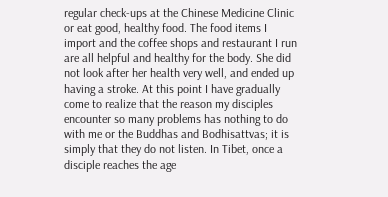regular check-ups at the Chinese Medicine Clinic or eat good, healthy food. The food items I import and the coffee shops and restaurant I run are all helpful and healthy for the body. She did not look after her health very well, and ended up having a stroke. At this point I have gradually come to realize that the reason my disciples encounter so many problems has nothing to do with me or the Buddhas and Bodhisattvas; it is simply that they do not listen. In Tibet, once a disciple reaches the age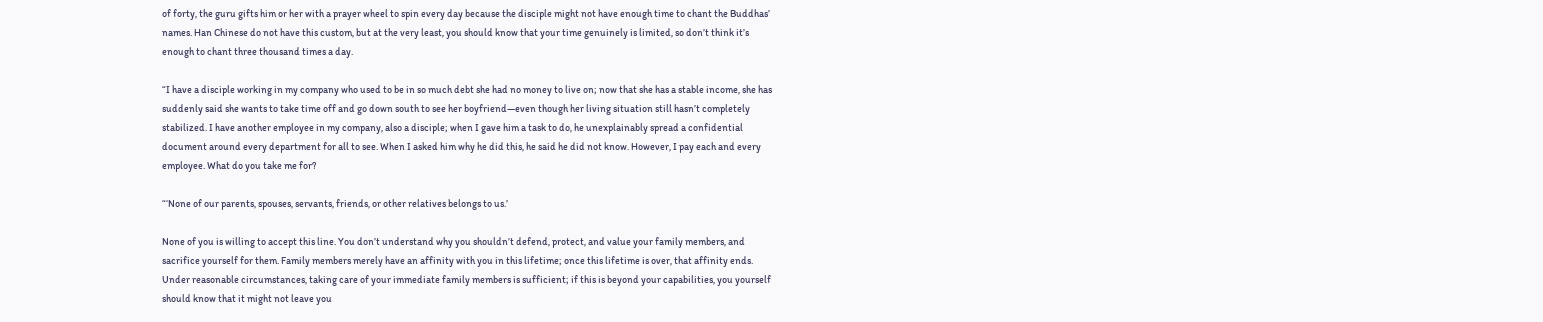of forty, the guru gifts him or her with a prayer wheel to spin every day because the disciple might not have enough time to chant the Buddhas’ names. Han Chinese do not have this custom, but at the very least, you should know that your time genuinely is limited, so don’t think it’s enough to chant three thousand times a day.

“I have a disciple working in my company who used to be in so much debt she had no money to live on; now that she has a stable income, she has suddenly said she wants to take time off and go down south to see her boyfriend—even though her living situation still hasn’t completely stabilized. I have another employee in my company, also a disciple; when I gave him a task to do, he unexplainably spread a confidential document around every department for all to see. When I asked him why he did this, he said he did not know. However, I pay each and every employee. What do you take me for?

“‘None of our parents, spouses, servants, friends, or other relatives belongs to us.’

None of you is willing to accept this line. You don’t understand why you shouldn’t defend, protect, and value your family members, and sacrifice yourself for them. Family members merely have an affinity with you in this lifetime; once this lifetime is over, that affinity ends. Under reasonable circumstances, taking care of your immediate family members is sufficient; if this is beyond your capabilities, you yourself should know that it might not leave you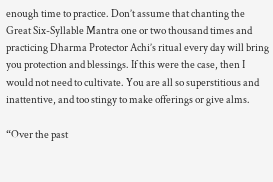enough time to practice. Don’t assume that chanting the Great Six-Syllable Mantra one or two thousand times and practicing Dharma Protector Achi’s ritual every day will bring you protection and blessings. If this were the case, then I would not need to cultivate. You are all so superstitious and inattentive, and too stingy to make offerings or give alms.

“Over the past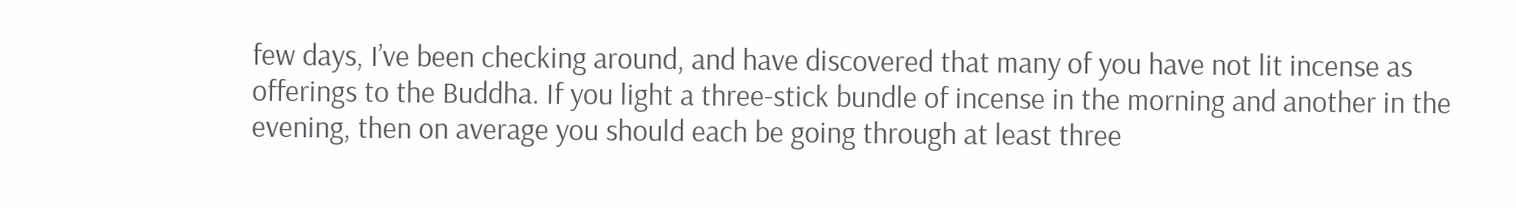few days, I’ve been checking around, and have discovered that many of you have not lit incense as offerings to the Buddha. If you light a three-stick bundle of incense in the morning and another in the evening, then on average you should each be going through at least three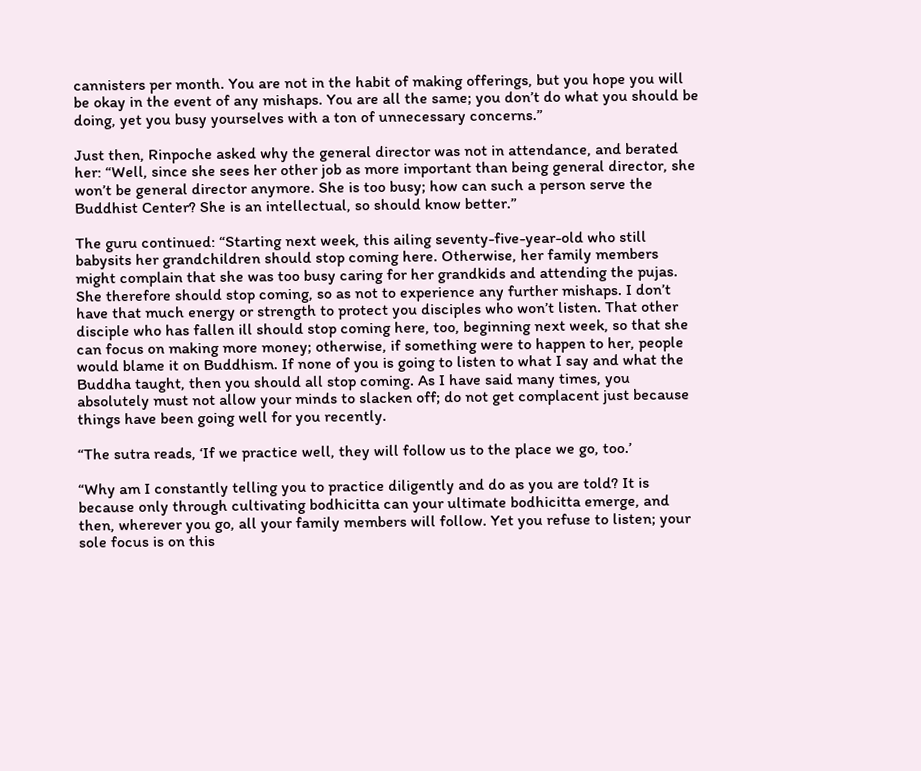cannisters per month. You are not in the habit of making offerings, but you hope you will be okay in the event of any mishaps. You are all the same; you don’t do what you should be doing, yet you busy yourselves with a ton of unnecessary concerns.”

Just then, Rinpoche asked why the general director was not in attendance, and berated her: “Well, since she sees her other job as more important than being general director, she won’t be general director anymore. She is too busy; how can such a person serve the Buddhist Center? She is an intellectual, so should know better.”

The guru continued: “Starting next week, this ailing seventy-five-year-old who still babysits her grandchildren should stop coming here. Otherwise, her family members might complain that she was too busy caring for her grandkids and attending the pujas. She therefore should stop coming, so as not to experience any further mishaps. I don’t have that much energy or strength to protect you disciples who won’t listen. That other disciple who has fallen ill should stop coming here, too, beginning next week, so that she can focus on making more money; otherwise, if something were to happen to her, people would blame it on Buddhism. If none of you is going to listen to what I say and what the Buddha taught, then you should all stop coming. As I have said many times, you absolutely must not allow your minds to slacken off; do not get complacent just because things have been going well for you recently.

“The sutra reads, ‘If we practice well, they will follow us to the place we go, too.’

“Why am I constantly telling you to practice diligently and do as you are told? It is because only through cultivating bodhicitta can your ultimate bodhicitta emerge, and then, wherever you go, all your family members will follow. Yet you refuse to listen; your sole focus is on this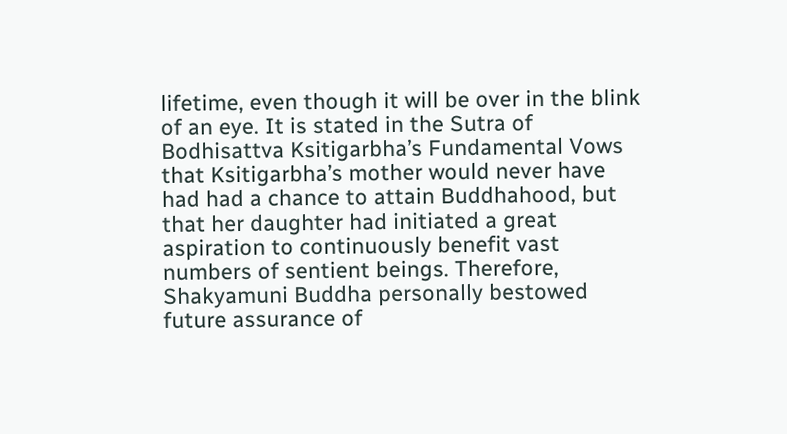lifetime, even though it will be over in the blink of an eye. It is stated in the Sutra of Bodhisattva Ksitigarbha’s Fundamental Vows that Ksitigarbha’s mother would never have had had a chance to attain Buddhahood, but that her daughter had initiated a great aspiration to continuously benefit vast numbers of sentient beings. Therefore, Shakyamuni Buddha personally bestowed future assurance of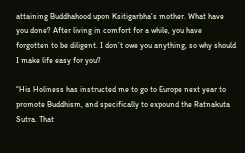attaining Buddhahood upon Ksitigarbha’s mother. What have you done? After living in comfort for a while, you have forgotten to be diligent. I don’t owe you anything, so why should I make life easy for you?

“His Holiness has instructed me to go to Europe next year to promote Buddhism, and specifically to expound the Ratnakuta Sutra. That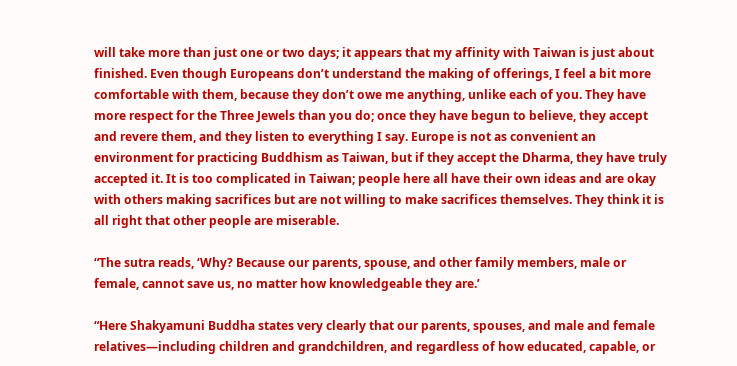will take more than just one or two days; it appears that my affinity with Taiwan is just about finished. Even though Europeans don’t understand the making of offerings, I feel a bit more comfortable with them, because they don’t owe me anything, unlike each of you. They have more respect for the Three Jewels than you do; once they have begun to believe, they accept and revere them, and they listen to everything I say. Europe is not as convenient an environment for practicing Buddhism as Taiwan, but if they accept the Dharma, they have truly accepted it. It is too complicated in Taiwan; people here all have their own ideas and are okay with others making sacrifices but are not willing to make sacrifices themselves. They think it is all right that other people are miserable.

“The sutra reads, ‘Why? Because our parents, spouse, and other family members, male or female, cannot save us, no matter how knowledgeable they are.’

“Here Shakyamuni Buddha states very clearly that our parents, spouses, and male and female relatives—including children and grandchildren, and regardless of how educated, capable, or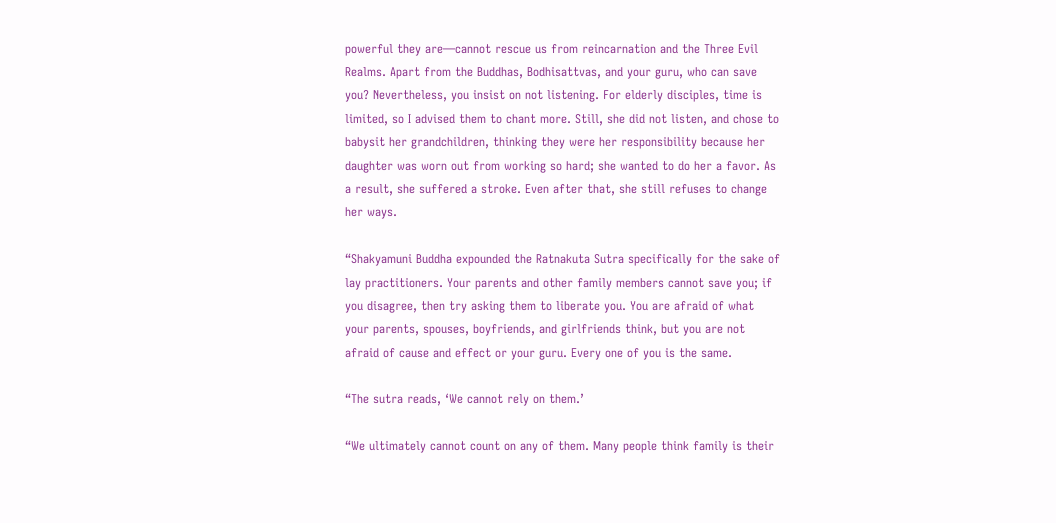powerful they are—cannot rescue us from reincarnation and the Three Evil Realms. Apart from the Buddhas, Bodhisattvas, and your guru, who can save you? Nevertheless, you insist on not listening. For elderly disciples, time is limited, so I advised them to chant more. Still, she did not listen, and chose to babysit her grandchildren, thinking they were her responsibility because her daughter was worn out from working so hard; she wanted to do her a favor. As a result, she suffered a stroke. Even after that, she still refuses to change her ways.

“Shakyamuni Buddha expounded the Ratnakuta Sutra specifically for the sake of lay practitioners. Your parents and other family members cannot save you; if you disagree, then try asking them to liberate you. You are afraid of what your parents, spouses, boyfriends, and girlfriends think, but you are not afraid of cause and effect or your guru. Every one of you is the same.

“The sutra reads, ‘We cannot rely on them.’

“We ultimately cannot count on any of them. Many people think family is their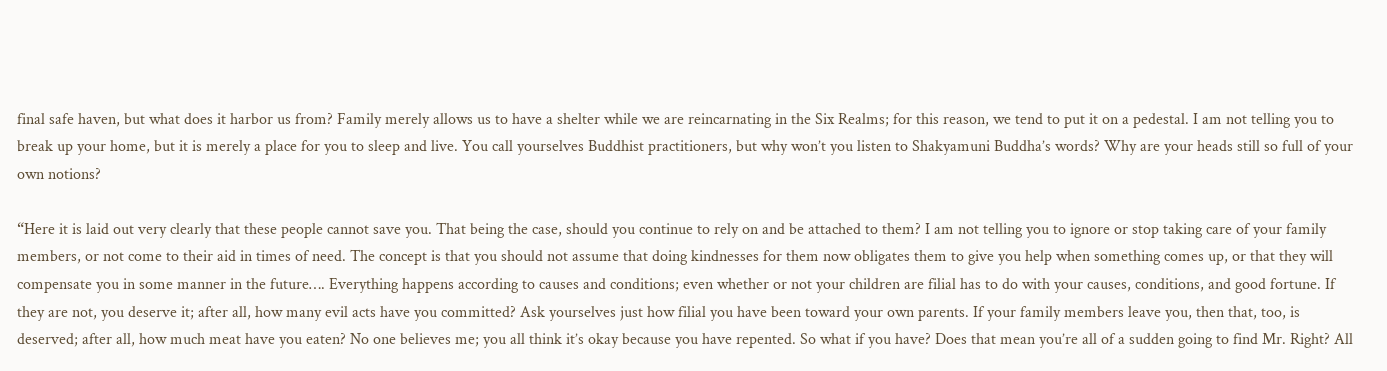final safe haven, but what does it harbor us from? Family merely allows us to have a shelter while we are reincarnating in the Six Realms; for this reason, we tend to put it on a pedestal. I am not telling you to break up your home, but it is merely a place for you to sleep and live. You call yourselves Buddhist practitioners, but why won’t you listen to Shakyamuni Buddha’s words? Why are your heads still so full of your own notions?

“Here it is laid out very clearly that these people cannot save you. That being the case, should you continue to rely on and be attached to them? I am not telling you to ignore or stop taking care of your family members, or not come to their aid in times of need. The concept is that you should not assume that doing kindnesses for them now obligates them to give you help when something comes up, or that they will compensate you in some manner in the future…. Everything happens according to causes and conditions; even whether or not your children are filial has to do with your causes, conditions, and good fortune. If they are not, you deserve it; after all, how many evil acts have you committed? Ask yourselves just how filial you have been toward your own parents. If your family members leave you, then that, too, is deserved; after all, how much meat have you eaten? No one believes me; you all think it’s okay because you have repented. So what if you have? Does that mean you’re all of a sudden going to find Mr. Right? All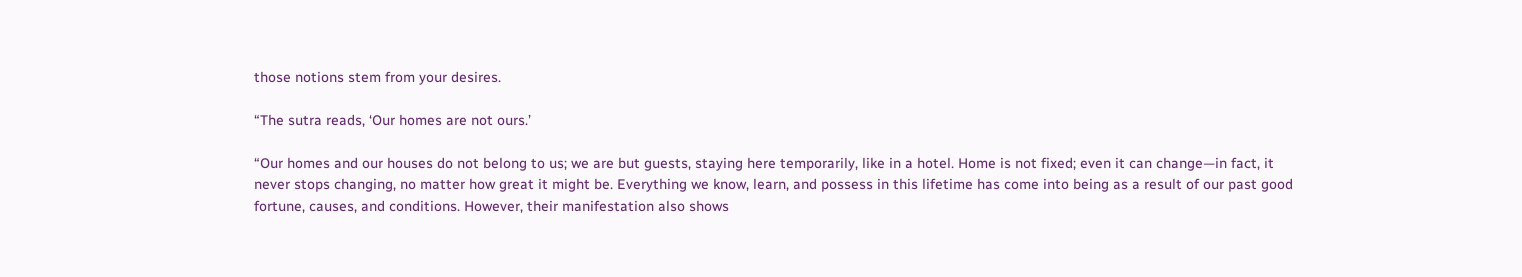those notions stem from your desires.

“The sutra reads, ‘Our homes are not ours.’

“Our homes and our houses do not belong to us; we are but guests, staying here temporarily, like in a hotel. Home is not fixed; even it can change—in fact, it never stops changing, no matter how great it might be. Everything we know, learn, and possess in this lifetime has come into being as a result of our past good fortune, causes, and conditions. However, their manifestation also shows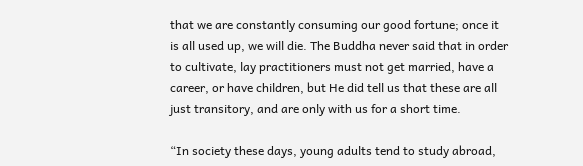that we are constantly consuming our good fortune; once it is all used up, we will die. The Buddha never said that in order to cultivate, lay practitioners must not get married, have a career, or have children, but He did tell us that these are all just transitory, and are only with us for a short time.

“In society these days, young adults tend to study abroad,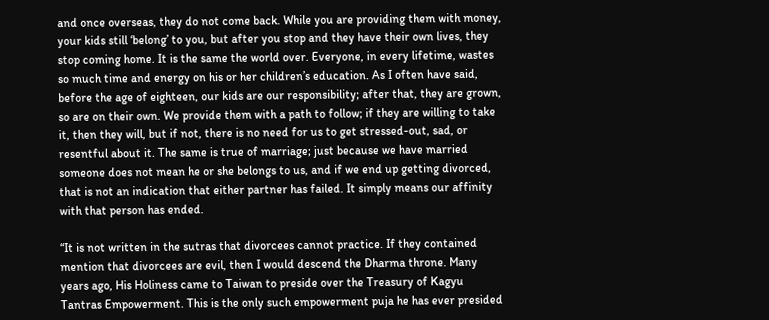and once overseas, they do not come back. While you are providing them with money, your kids still ‘belong’ to you, but after you stop and they have their own lives, they stop coming home. It is the same the world over. Everyone, in every lifetime, wastes so much time and energy on his or her children’s education. As I often have said, before the age of eighteen, our kids are our responsibility; after that, they are grown, so are on their own. We provide them with a path to follow; if they are willing to take it, then they will, but if not, there is no need for us to get stressed-out, sad, or resentful about it. The same is true of marriage; just because we have married someone does not mean he or she belongs to us, and if we end up getting divorced, that is not an indication that either partner has failed. It simply means our affinity with that person has ended.

“It is not written in the sutras that divorcees cannot practice. If they contained mention that divorcees are evil, then I would descend the Dharma throne. Many years ago, His Holiness came to Taiwan to preside over the Treasury of Kagyu Tantras Empowerment. This is the only such empowerment puja he has ever presided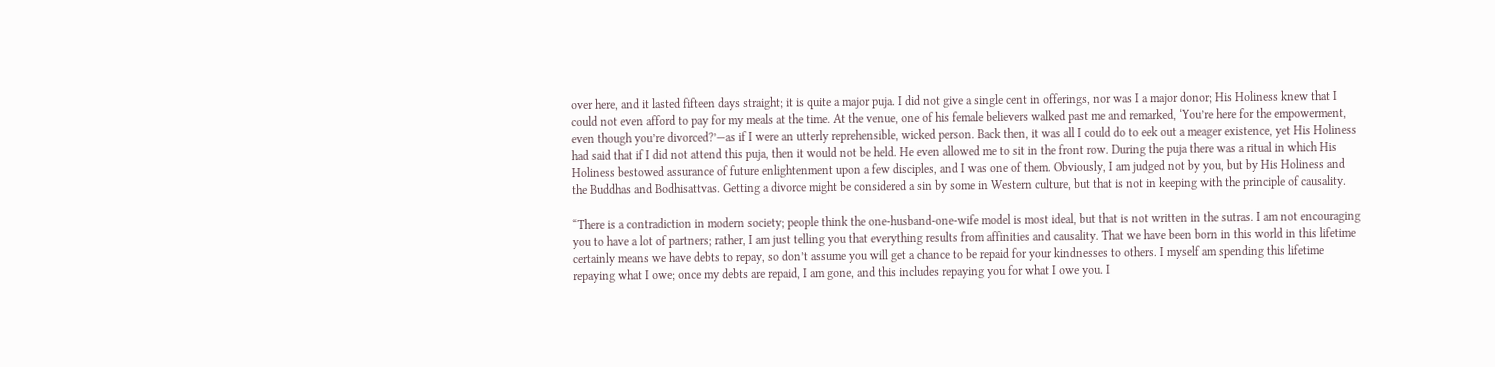over here, and it lasted fifteen days straight; it is quite a major puja. I did not give a single cent in offerings, nor was I a major donor; His Holiness knew that I could not even afford to pay for my meals at the time. At the venue, one of his female believers walked past me and remarked, ‘You’re here for the empowerment, even though you’re divorced?’—as if I were an utterly reprehensible, wicked person. Back then, it was all I could do to eek out a meager existence, yet His Holiness had said that if I did not attend this puja, then it would not be held. He even allowed me to sit in the front row. During the puja there was a ritual in which His Holiness bestowed assurance of future enlightenment upon a few disciples, and I was one of them. Obviously, I am judged not by you, but by His Holiness and the Buddhas and Bodhisattvas. Getting a divorce might be considered a sin by some in Western culture, but that is not in keeping with the principle of causality.

“There is a contradiction in modern society; people think the one-husband-one-wife model is most ideal, but that is not written in the sutras. I am not encouraging you to have a lot of partners; rather, I am just telling you that everything results from affinities and causality. That we have been born in this world in this lifetime certainly means we have debts to repay, so don’t assume you will get a chance to be repaid for your kindnesses to others. I myself am spending this lifetime repaying what I owe; once my debts are repaid, I am gone, and this includes repaying you for what I owe you. I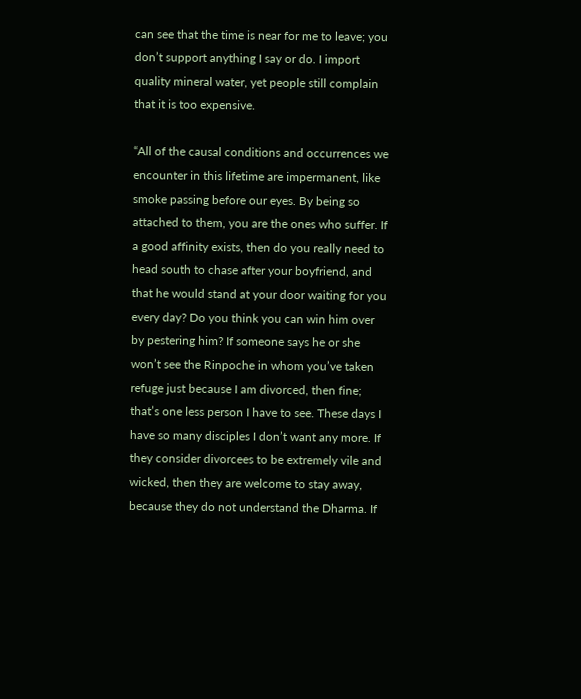can see that the time is near for me to leave; you don’t support anything I say or do. I import quality mineral water, yet people still complain that it is too expensive.

“All of the causal conditions and occurrences we encounter in this lifetime are impermanent, like smoke passing before our eyes. By being so attached to them, you are the ones who suffer. If a good affinity exists, then do you really need to head south to chase after your boyfriend, and that he would stand at your door waiting for you every day? Do you think you can win him over by pestering him? If someone says he or she won’t see the Rinpoche in whom you’ve taken refuge just because I am divorced, then fine; that’s one less person I have to see. These days I have so many disciples I don’t want any more. If they consider divorcees to be extremely vile and wicked, then they are welcome to stay away, because they do not understand the Dharma. If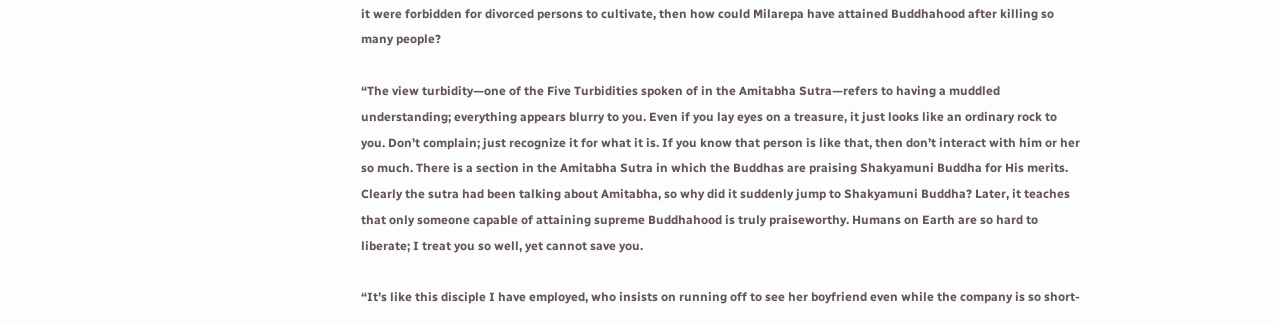it were forbidden for divorced persons to cultivate, then how could Milarepa have attained Buddhahood after killing so many people?

“The view turbidity—one of the Five Turbidities spoken of in the Amitabha Sutra—refers to having a muddled understanding; everything appears blurry to you. Even if you lay eyes on a treasure, it just looks like an ordinary rock to you. Don’t complain; just recognize it for what it is. If you know that person is like that, then don’t interact with him or her so much. There is a section in the Amitabha Sutra in which the Buddhas are praising Shakyamuni Buddha for His merits. Clearly the sutra had been talking about Amitabha, so why did it suddenly jump to Shakyamuni Buddha? Later, it teaches that only someone capable of attaining supreme Buddhahood is truly praiseworthy. Humans on Earth are so hard to liberate; I treat you so well, yet cannot save you.

“It’s like this disciple I have employed, who insists on running off to see her boyfriend even while the company is so short-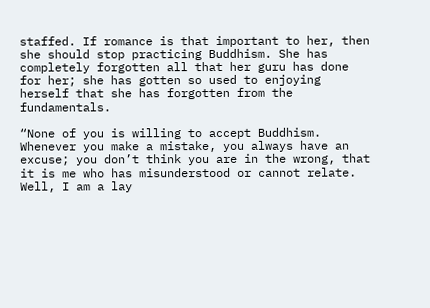staffed. If romance is that important to her, then she should stop practicing Buddhism. She has completely forgotten all that her guru has done for her; she has gotten so used to enjoying herself that she has forgotten from the fundamentals.

“None of you is willing to accept Buddhism. Whenever you make a mistake, you always have an excuse; you don’t think you are in the wrong, that it is me who has misunderstood or cannot relate. Well, I am a lay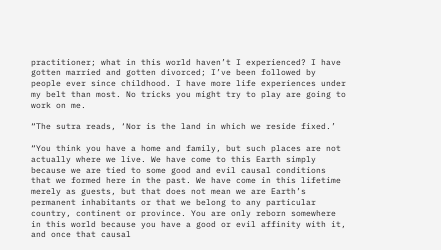practitioner; what in this world haven’t I experienced? I have gotten married and gotten divorced; I’ve been followed by people ever since childhood. I have more life experiences under my belt than most. No tricks you might try to play are going to work on me.

“The sutra reads, ‘Nor is the land in which we reside fixed.’

“You think you have a home and family, but such places are not actually where we live. We have come to this Earth simply because we are tied to some good and evil causal conditions that we formed here in the past. We have come in this lifetime merely as guests, but that does not mean we are Earth’s permanent inhabitants or that we belong to any particular country, continent or province. You are only reborn somewhere in this world because you have a good or evil affinity with it, and once that causal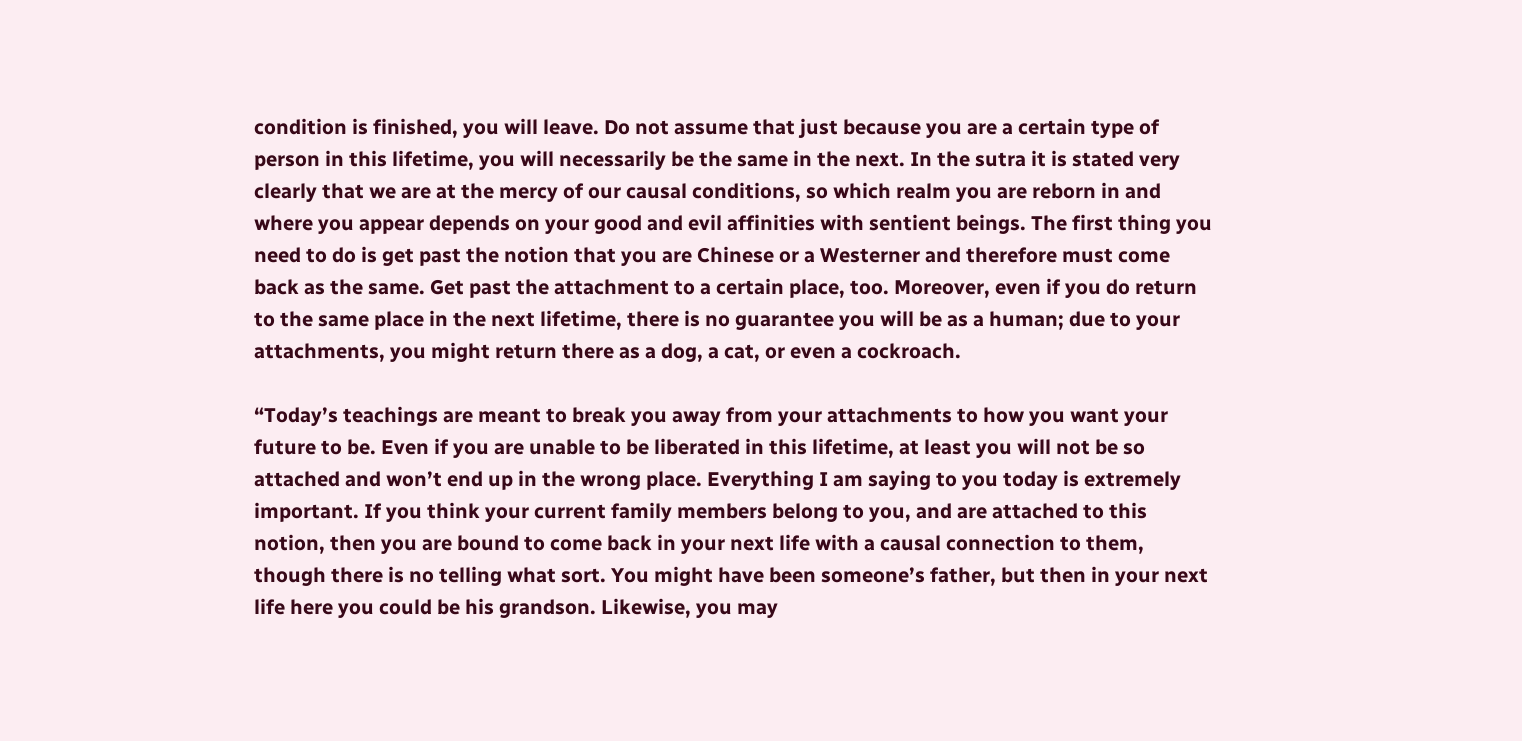condition is finished, you will leave. Do not assume that just because you are a certain type of person in this lifetime, you will necessarily be the same in the next. In the sutra it is stated very clearly that we are at the mercy of our causal conditions, so which realm you are reborn in and where you appear depends on your good and evil affinities with sentient beings. The first thing you need to do is get past the notion that you are Chinese or a Westerner and therefore must come back as the same. Get past the attachment to a certain place, too. Moreover, even if you do return to the same place in the next lifetime, there is no guarantee you will be as a human; due to your attachments, you might return there as a dog, a cat, or even a cockroach.

“Today’s teachings are meant to break you away from your attachments to how you want your future to be. Even if you are unable to be liberated in this lifetime, at least you will not be so attached and won’t end up in the wrong place. Everything I am saying to you today is extremely important. If you think your current family members belong to you, and are attached to this notion, then you are bound to come back in your next life with a causal connection to them, though there is no telling what sort. You might have been someone’s father, but then in your next life here you could be his grandson. Likewise, you may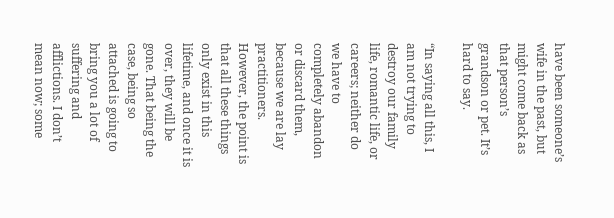have been someone’s wife in the past, but might come back as that person’s grandson or pet. It’s hard to say.

“In saying all this, I am not trying to destroy our family life, romantic life, or careers; neither do we have to completely abandon or discard them, because we are lay practitioners. However, the point is that all these things only exist in this lifetime, and once it is over, they will be gone. That being the case, being so attached is going to bring you a lot of suffering and afflictions. I don’t mean now; some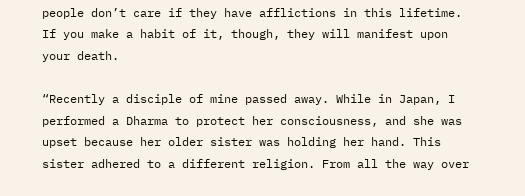people don’t care if they have afflictions in this lifetime. If you make a habit of it, though, they will manifest upon your death.

“Recently a disciple of mine passed away. While in Japan, I performed a Dharma to protect her consciousness, and she was upset because her older sister was holding her hand. This sister adhered to a different religion. From all the way over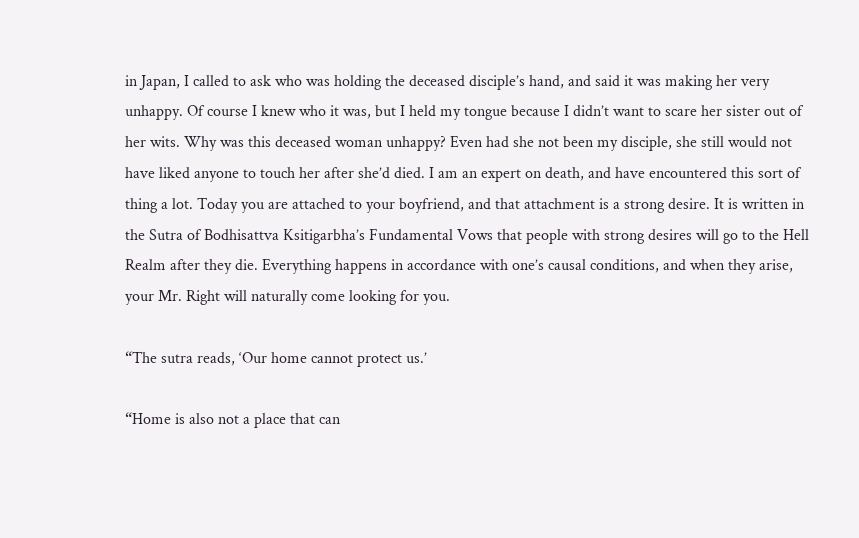in Japan, I called to ask who was holding the deceased disciple’s hand, and said it was making her very unhappy. Of course I knew who it was, but I held my tongue because I didn’t want to scare her sister out of her wits. Why was this deceased woman unhappy? Even had she not been my disciple, she still would not have liked anyone to touch her after she’d died. I am an expert on death, and have encountered this sort of thing a lot. Today you are attached to your boyfriend, and that attachment is a strong desire. It is written in the Sutra of Bodhisattva Ksitigarbha’s Fundamental Vows that people with strong desires will go to the Hell Realm after they die. Everything happens in accordance with one’s causal conditions, and when they arise, your Mr. Right will naturally come looking for you.

“The sutra reads, ‘Our home cannot protect us.’

“Home is also not a place that can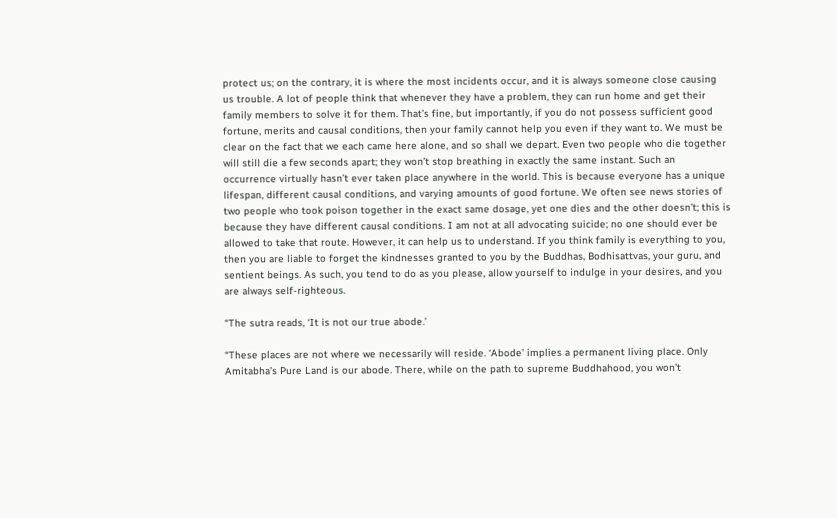protect us; on the contrary, it is where the most incidents occur, and it is always someone close causing us trouble. A lot of people think that whenever they have a problem, they can run home and get their family members to solve it for them. That’s fine, but importantly, if you do not possess sufficient good fortune, merits and causal conditions, then your family cannot help you even if they want to. We must be clear on the fact that we each came here alone, and so shall we depart. Even two people who die together will still die a few seconds apart; they won’t stop breathing in exactly the same instant. Such an occurrence virtually hasn’t ever taken place anywhere in the world. This is because everyone has a unique lifespan, different causal conditions, and varying amounts of good fortune. We often see news stories of two people who took poison together in the exact same dosage, yet one dies and the other doesn’t; this is because they have different causal conditions. I am not at all advocating suicide; no one should ever be allowed to take that route. However, it can help us to understand. If you think family is everything to you, then you are liable to forget the kindnesses granted to you by the Buddhas, Bodhisattvas, your guru, and sentient beings. As such, you tend to do as you please, allow yourself to indulge in your desires, and you are always self-righteous.

“The sutra reads, ‘It is not our true abode.’

“These places are not where we necessarily will reside. ‘Abode’ implies a permanent living place. Only Amitabha’s Pure Land is our abode. There, while on the path to supreme Buddhahood, you won’t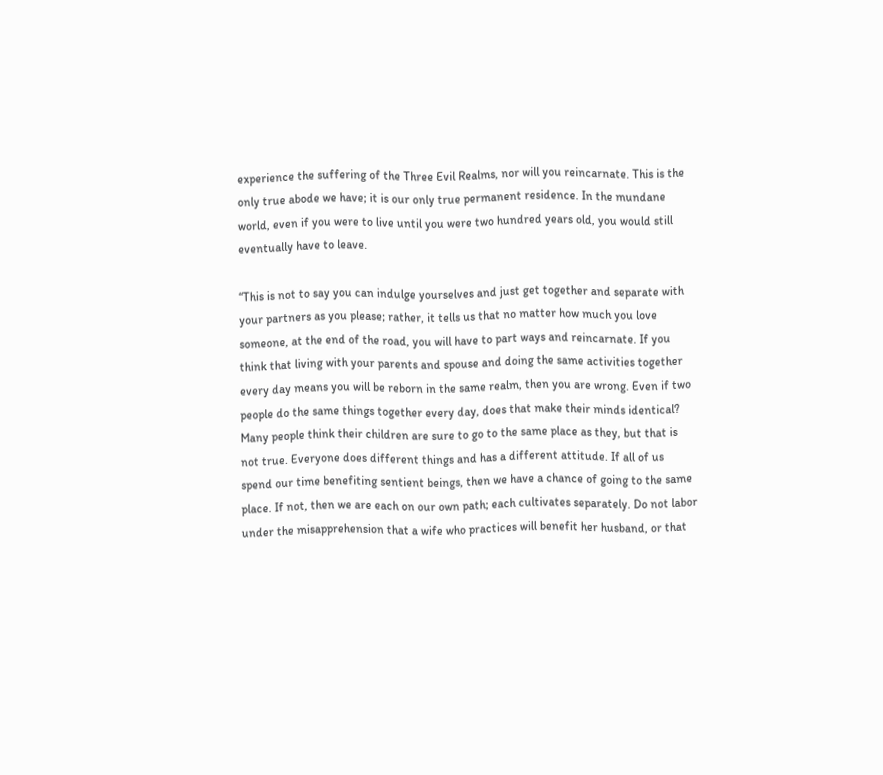experience the suffering of the Three Evil Realms, nor will you reincarnate. This is the only true abode we have; it is our only true permanent residence. In the mundane world, even if you were to live until you were two hundred years old, you would still eventually have to leave.

“This is not to say you can indulge yourselves and just get together and separate with your partners as you please; rather, it tells us that no matter how much you love someone, at the end of the road, you will have to part ways and reincarnate. If you think that living with your parents and spouse and doing the same activities together every day means you will be reborn in the same realm, then you are wrong. Even if two people do the same things together every day, does that make their minds identical? Many people think their children are sure to go to the same place as they, but that is not true. Everyone does different things and has a different attitude. If all of us spend our time benefiting sentient beings, then we have a chance of going to the same place. If not, then we are each on our own path; each cultivates separately. Do not labor under the misapprehension that a wife who practices will benefit her husband, or that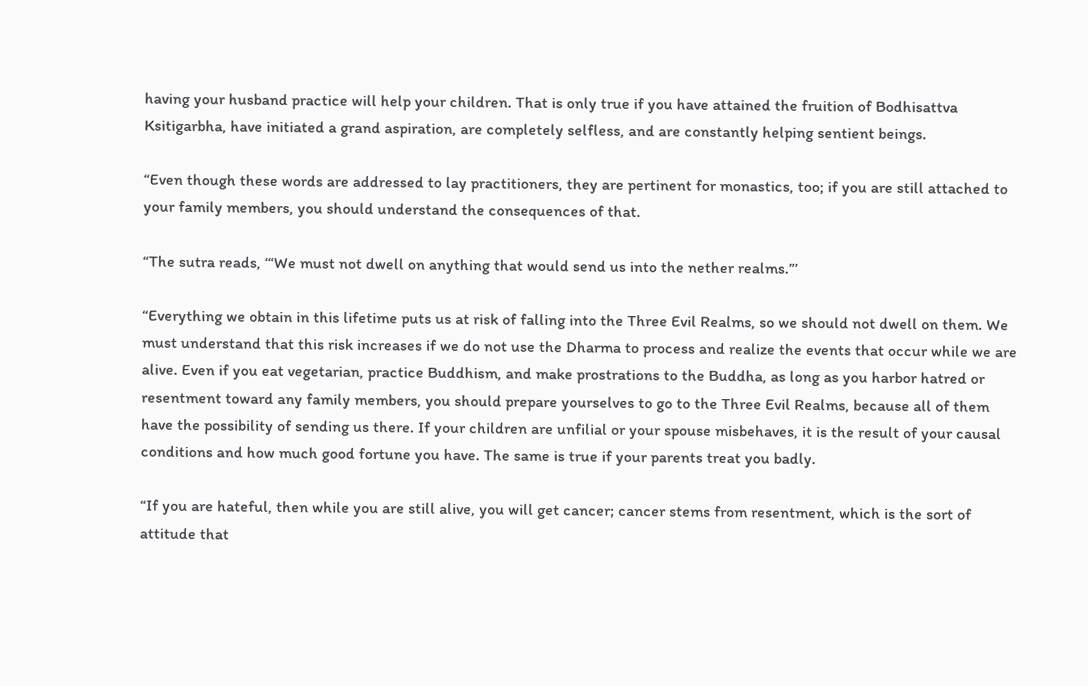having your husband practice will help your children. That is only true if you have attained the fruition of Bodhisattva Ksitigarbha, have initiated a grand aspiration, are completely selfless, and are constantly helping sentient beings.

“Even though these words are addressed to lay practitioners, they are pertinent for monastics, too; if you are still attached to your family members, you should understand the consequences of that.

“The sutra reads, ‘“We must not dwell on anything that would send us into the nether realms.”’

“Everything we obtain in this lifetime puts us at risk of falling into the Three Evil Realms, so we should not dwell on them. We must understand that this risk increases if we do not use the Dharma to process and realize the events that occur while we are alive. Even if you eat vegetarian, practice Buddhism, and make prostrations to the Buddha, as long as you harbor hatred or resentment toward any family members, you should prepare yourselves to go to the Three Evil Realms, because all of them have the possibility of sending us there. If your children are unfilial or your spouse misbehaves, it is the result of your causal conditions and how much good fortune you have. The same is true if your parents treat you badly.

“If you are hateful, then while you are still alive, you will get cancer; cancer stems from resentment, which is the sort of attitude that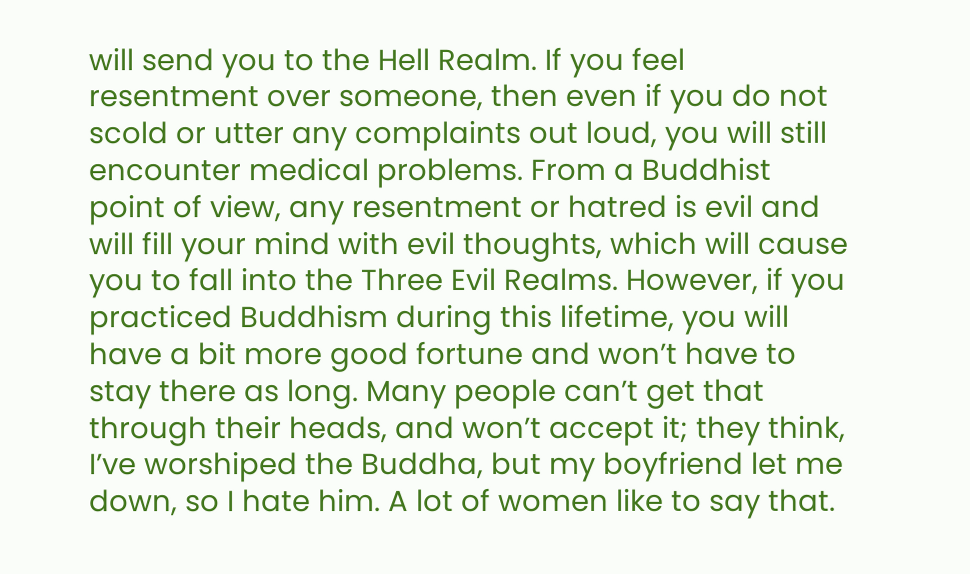will send you to the Hell Realm. If you feel resentment over someone, then even if you do not scold or utter any complaints out loud, you will still encounter medical problems. From a Buddhist point of view, any resentment or hatred is evil and will fill your mind with evil thoughts, which will cause you to fall into the Three Evil Realms. However, if you practiced Buddhism during this lifetime, you will have a bit more good fortune and won’t have to stay there as long. Many people can’t get that through their heads, and won’t accept it; they think, I’ve worshiped the Buddha, but my boyfriend let me down, so I hate him. A lot of women like to say that.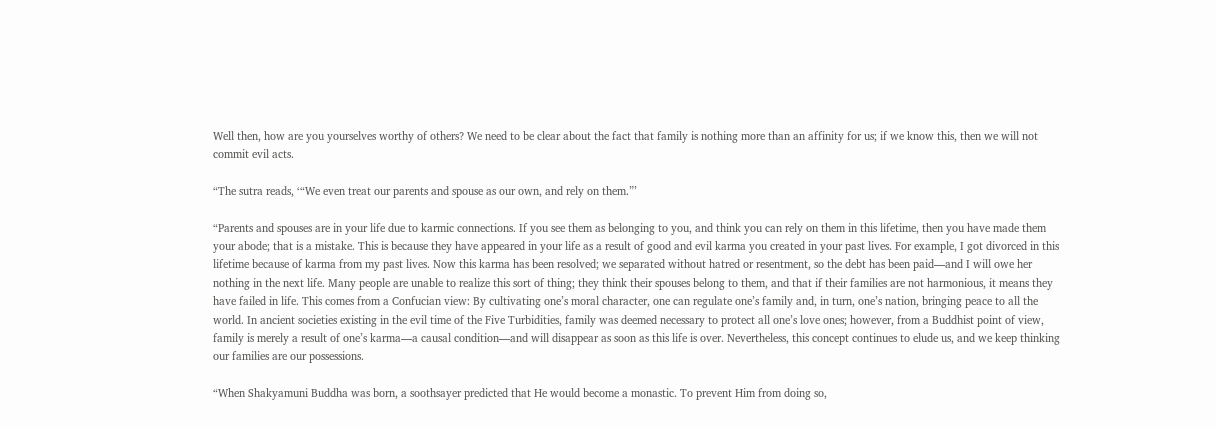Well then, how are you yourselves worthy of others? We need to be clear about the fact that family is nothing more than an affinity for us; if we know this, then we will not commit evil acts.

“The sutra reads, ‘“We even treat our parents and spouse as our own, and rely on them.”’

“Parents and spouses are in your life due to karmic connections. If you see them as belonging to you, and think you can rely on them in this lifetime, then you have made them your abode; that is a mistake. This is because they have appeared in your life as a result of good and evil karma you created in your past lives. For example, I got divorced in this lifetime because of karma from my past lives. Now this karma has been resolved; we separated without hatred or resentment, so the debt has been paid—and I will owe her nothing in the next life. Many people are unable to realize this sort of thing; they think their spouses belong to them, and that if their families are not harmonious, it means they have failed in life. This comes from a Confucian view: By cultivating one’s moral character, one can regulate one’s family and, in turn, one’s nation, bringing peace to all the world. In ancient societies existing in the evil time of the Five Turbidities, family was deemed necessary to protect all one’s love ones; however, from a Buddhist point of view, family is merely a result of one’s karma—a causal condition—and will disappear as soon as this life is over. Nevertheless, this concept continues to elude us, and we keep thinking our families are our possessions.

“When Shakyamuni Buddha was born, a soothsayer predicted that He would become a monastic. To prevent Him from doing so,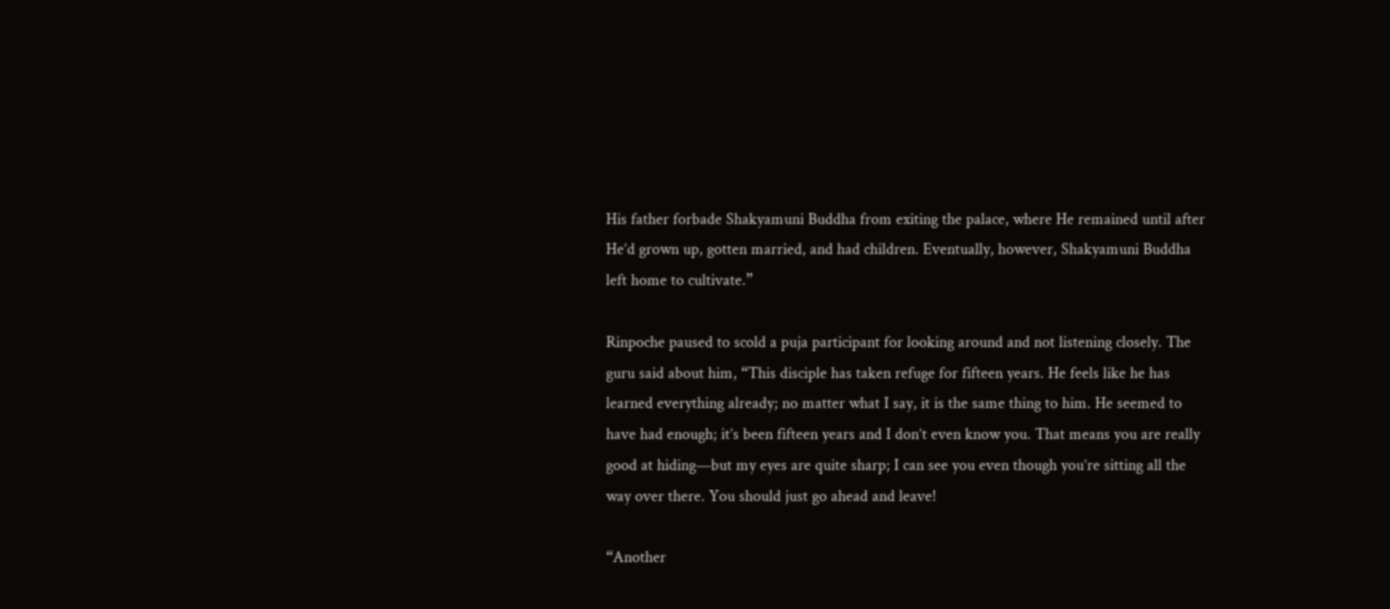His father forbade Shakyamuni Buddha from exiting the palace, where He remained until after He’d grown up, gotten married, and had children. Eventually, however, Shakyamuni Buddha left home to cultivate.”

Rinpoche paused to scold a puja participant for looking around and not listening closely. The guru said about him, “This disciple has taken refuge for fifteen years. He feels like he has learned everything already; no matter what I say, it is the same thing to him. He seemed to have had enough; it’s been fifteen years and I don’t even know you. That means you are really good at hiding—but my eyes are quite sharp; I can see you even though you’re sitting all the way over there. You should just go ahead and leave!

“Another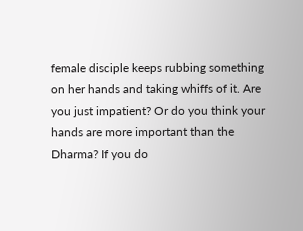female disciple keeps rubbing something on her hands and taking whiffs of it. Are you just impatient? Or do you think your hands are more important than the Dharma? If you do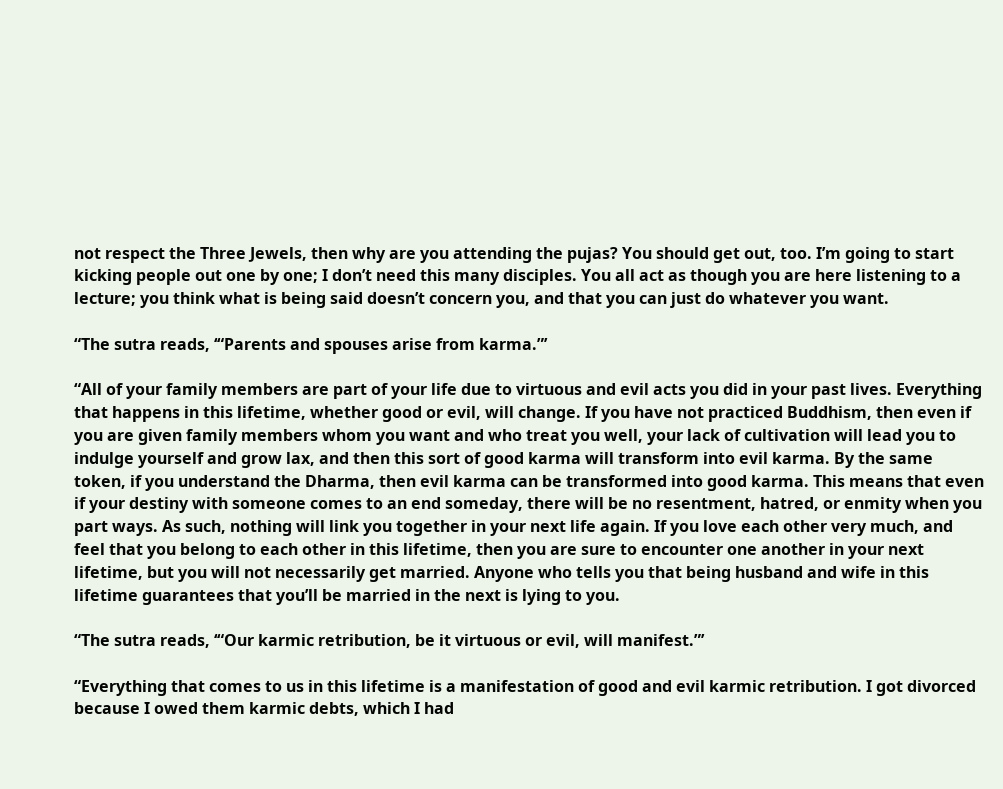not respect the Three Jewels, then why are you attending the pujas? You should get out, too. I’m going to start kicking people out one by one; I don’t need this many disciples. You all act as though you are here listening to a lecture; you think what is being said doesn’t concern you, and that you can just do whatever you want.

“The sutra reads, ‘“Parents and spouses arise from karma.”’

“All of your family members are part of your life due to virtuous and evil acts you did in your past lives. Everything that happens in this lifetime, whether good or evil, will change. If you have not practiced Buddhism, then even if you are given family members whom you want and who treat you well, your lack of cultivation will lead you to indulge yourself and grow lax, and then this sort of good karma will transform into evil karma. By the same token, if you understand the Dharma, then evil karma can be transformed into good karma. This means that even if your destiny with someone comes to an end someday, there will be no resentment, hatred, or enmity when you part ways. As such, nothing will link you together in your next life again. If you love each other very much, and feel that you belong to each other in this lifetime, then you are sure to encounter one another in your next lifetime, but you will not necessarily get married. Anyone who tells you that being husband and wife in this lifetime guarantees that you’ll be married in the next is lying to you.

“The sutra reads, ‘“Our karmic retribution, be it virtuous or evil, will manifest.”’

“Everything that comes to us in this lifetime is a manifestation of good and evil karmic retribution. I got divorced because I owed them karmic debts, which I had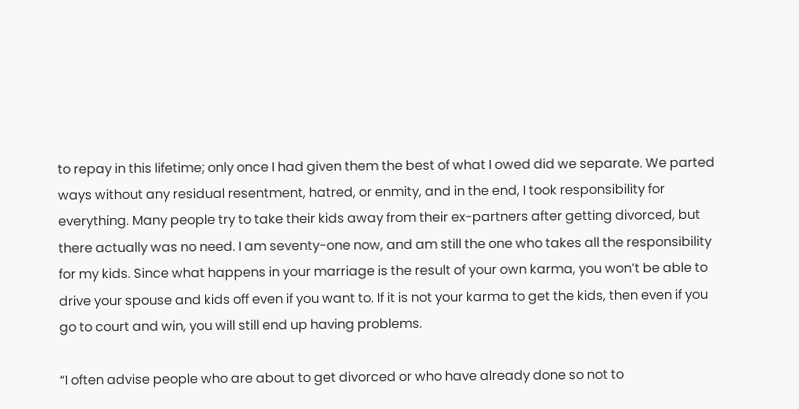to repay in this lifetime; only once I had given them the best of what I owed did we separate. We parted ways without any residual resentment, hatred, or enmity, and in the end, I took responsibility for everything. Many people try to take their kids away from their ex-partners after getting divorced, but there actually was no need. I am seventy-one now, and am still the one who takes all the responsibility for my kids. Since what happens in your marriage is the result of your own karma, you won’t be able to drive your spouse and kids off even if you want to. If it is not your karma to get the kids, then even if you go to court and win, you will still end up having problems.

“I often advise people who are about to get divorced or who have already done so not to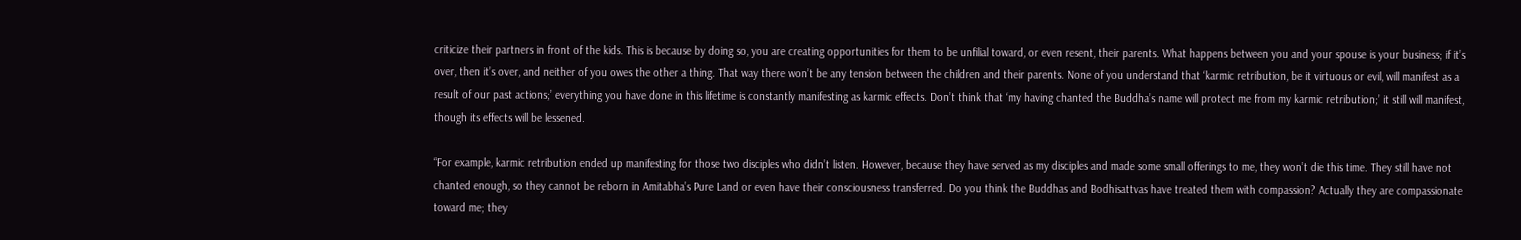criticize their partners in front of the kids. This is because by doing so, you are creating opportunities for them to be unfilial toward, or even resent, their parents. What happens between you and your spouse is your business; if it’s over, then it’s over, and neither of you owes the other a thing. That way there won’t be any tension between the children and their parents. None of you understand that ‘karmic retribution, be it virtuous or evil, will manifest as a result of our past actions;’ everything you have done in this lifetime is constantly manifesting as karmic effects. Don’t think that ‘my having chanted the Buddha’s name will protect me from my karmic retribution;’ it still will manifest, though its effects will be lessened.

“For example, karmic retribution ended up manifesting for those two disciples who didn’t listen. However, because they have served as my disciples and made some small offerings to me, they won’t die this time. They still have not chanted enough, so they cannot be reborn in Amitabha’s Pure Land or even have their consciousness transferred. Do you think the Buddhas and Bodhisattvas have treated them with compassion? Actually they are compassionate toward me; they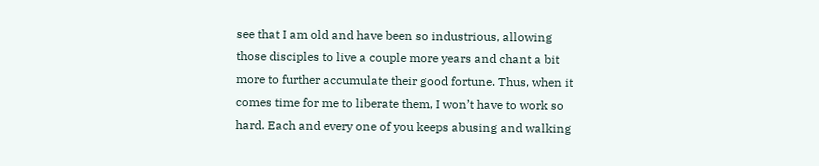see that I am old and have been so industrious, allowing those disciples to live a couple more years and chant a bit more to further accumulate their good fortune. Thus, when it comes time for me to liberate them, I won’t have to work so hard. Each and every one of you keeps abusing and walking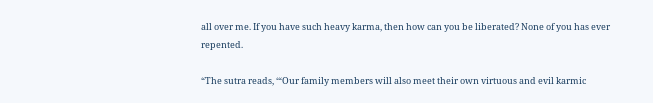all over me. If you have such heavy karma, then how can you be liberated? None of you has ever repented.

“The sutra reads, ‘“Our family members will also meet their own virtuous and evil karmic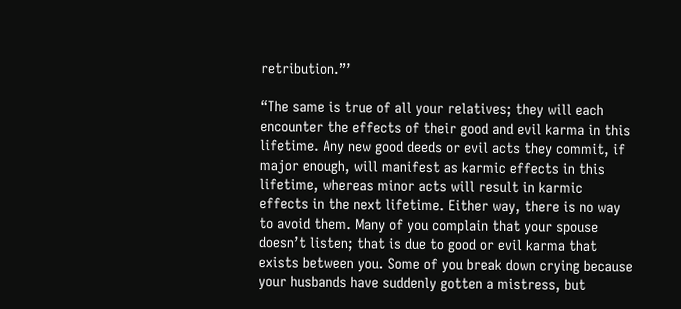retribution.”’

“The same is true of all your relatives; they will each encounter the effects of their good and evil karma in this lifetime. Any new good deeds or evil acts they commit, if major enough, will manifest as karmic effects in this lifetime, whereas minor acts will result in karmic effects in the next lifetime. Either way, there is no way to avoid them. Many of you complain that your spouse doesn’t listen; that is due to good or evil karma that exists between you. Some of you break down crying because your husbands have suddenly gotten a mistress, but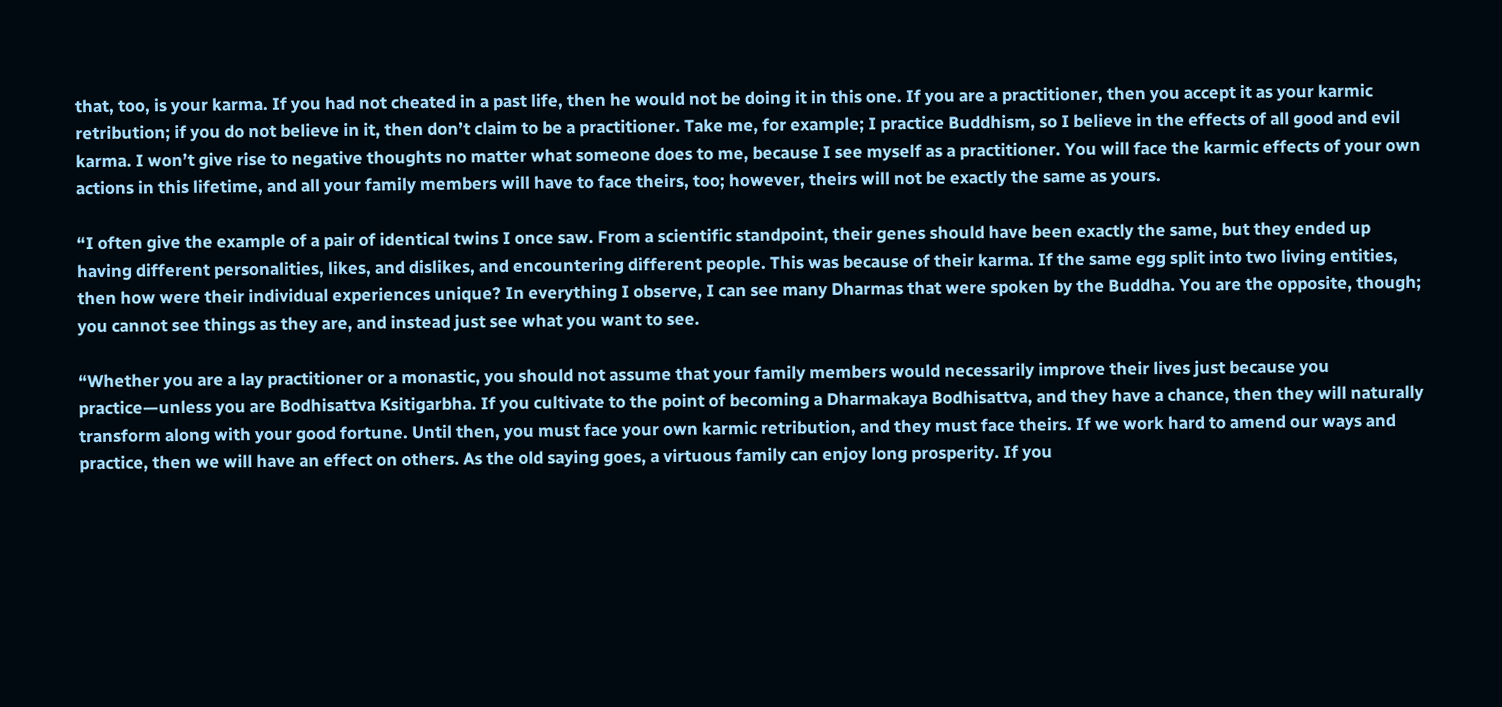that, too, is your karma. If you had not cheated in a past life, then he would not be doing it in this one. If you are a practitioner, then you accept it as your karmic retribution; if you do not believe in it, then don’t claim to be a practitioner. Take me, for example; I practice Buddhism, so I believe in the effects of all good and evil karma. I won’t give rise to negative thoughts no matter what someone does to me, because I see myself as a practitioner. You will face the karmic effects of your own actions in this lifetime, and all your family members will have to face theirs, too; however, theirs will not be exactly the same as yours.

“I often give the example of a pair of identical twins I once saw. From a scientific standpoint, their genes should have been exactly the same, but they ended up having different personalities, likes, and dislikes, and encountering different people. This was because of their karma. If the same egg split into two living entities, then how were their individual experiences unique? In everything I observe, I can see many Dharmas that were spoken by the Buddha. You are the opposite, though; you cannot see things as they are, and instead just see what you want to see.

“Whether you are a lay practitioner or a monastic, you should not assume that your family members would necessarily improve their lives just because you practice—unless you are Bodhisattva Ksitigarbha. If you cultivate to the point of becoming a Dharmakaya Bodhisattva, and they have a chance, then they will naturally transform along with your good fortune. Until then, you must face your own karmic retribution, and they must face theirs. If we work hard to amend our ways and practice, then we will have an effect on others. As the old saying goes, a virtuous family can enjoy long prosperity. If you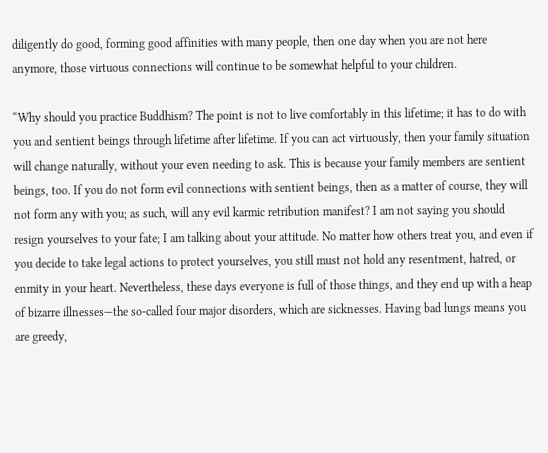diligently do good, forming good affinities with many people, then one day when you are not here anymore, those virtuous connections will continue to be somewhat helpful to your children.

“Why should you practice Buddhism? The point is not to live comfortably in this lifetime; it has to do with you and sentient beings through lifetime after lifetime. If you can act virtuously, then your family situation will change naturally, without your even needing to ask. This is because your family members are sentient beings, too. If you do not form evil connections with sentient beings, then as a matter of course, they will not form any with you; as such, will any evil karmic retribution manifest? I am not saying you should resign yourselves to your fate; I am talking about your attitude. No matter how others treat you, and even if you decide to take legal actions to protect yourselves, you still must not hold any resentment, hatred, or enmity in your heart. Nevertheless, these days everyone is full of those things, and they end up with a heap of bizarre illnesses—the so-called four major disorders, which are sicknesses. Having bad lungs means you are greedy,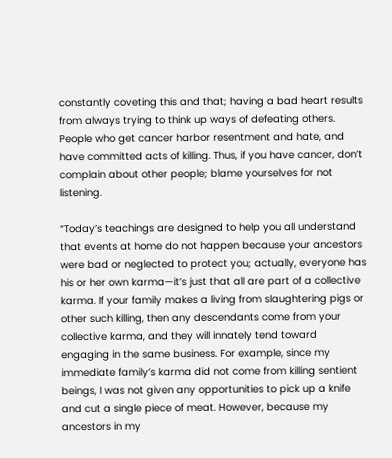constantly coveting this and that; having a bad heart results from always trying to think up ways of defeating others. People who get cancer harbor resentment and hate, and have committed acts of killing. Thus, if you have cancer, don’t complain about other people; blame yourselves for not listening.

“Today’s teachings are designed to help you all understand that events at home do not happen because your ancestors were bad or neglected to protect you; actually, everyone has his or her own karma—it’s just that all are part of a collective karma. If your family makes a living from slaughtering pigs or other such killing, then any descendants come from your collective karma, and they will innately tend toward engaging in the same business. For example, since my immediate family’s karma did not come from killing sentient beings, I was not given any opportunities to pick up a knife and cut a single piece of meat. However, because my ancestors in my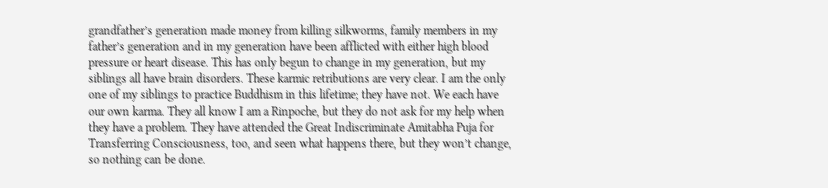grandfather’s generation made money from killing silkworms, family members in my father’s generation and in my generation have been afflicted with either high blood pressure or heart disease. This has only begun to change in my generation, but my siblings all have brain disorders. These karmic retributions are very clear. I am the only one of my siblings to practice Buddhism in this lifetime; they have not. We each have our own karma. They all know I am a Rinpoche, but they do not ask for my help when they have a problem. They have attended the Great Indiscriminate Amitabha Puja for Transferring Consciousness, too, and seen what happens there, but they won’t change, so nothing can be done.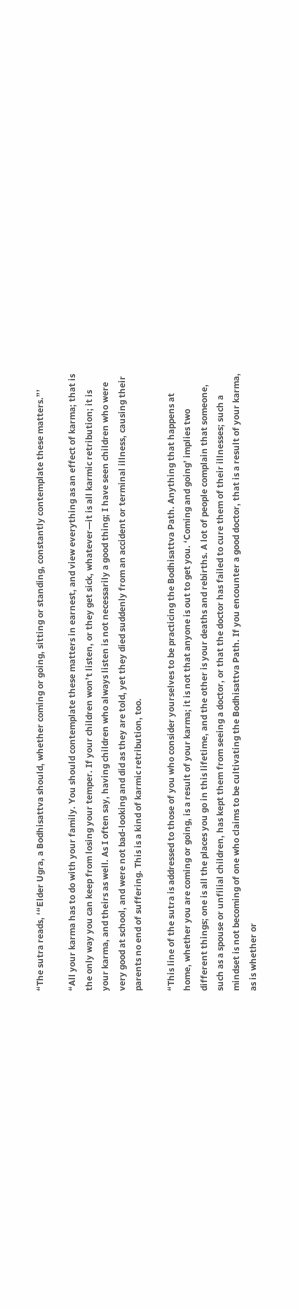“The sutra reads, ‘“Elder Ugra, a Bodhisattva should, whether coming or going, sitting or standing, constantly contemplate these matters.”’

“All your karma has to do with your family. You should contemplate these matters in earnest, and view everything as an effect of karma; that is the only way you can keep from losing your temper. If your children won’t listen, or they get sick, whatever—it is all karmic retribution; it is your karma, and theirs as well. As I often say, having children who always listen is not necessarily a good thing; I have seen children who were very good at school, and were not bad-looking and did as they are told, yet they died suddenly from an accident or terminal illness, causing their parents no end of suffering. This is a kind of karmic retribution, too.

“This line of the sutra is addressed to those of you who consider yourselves to be practicing the Bodhisattva Path. Anything that happens at home, whether you are coming or going, is a result of your karma; it is not that anyone is out to get you. ‘Coming and going’ implies two different things; one is all the places you go in this lifetime, and the other is your deaths and rebirths. A lot of people complain that someone, such as a spouse or unfilial children, has kept them from seeing a doctor, or that the doctor has failed to cure them of their illnesses; such a mindset is not becoming of one who claims to be cultivating the Bodhisattva Path. If you encounter a good doctor, that is a result of your karma, as is whether or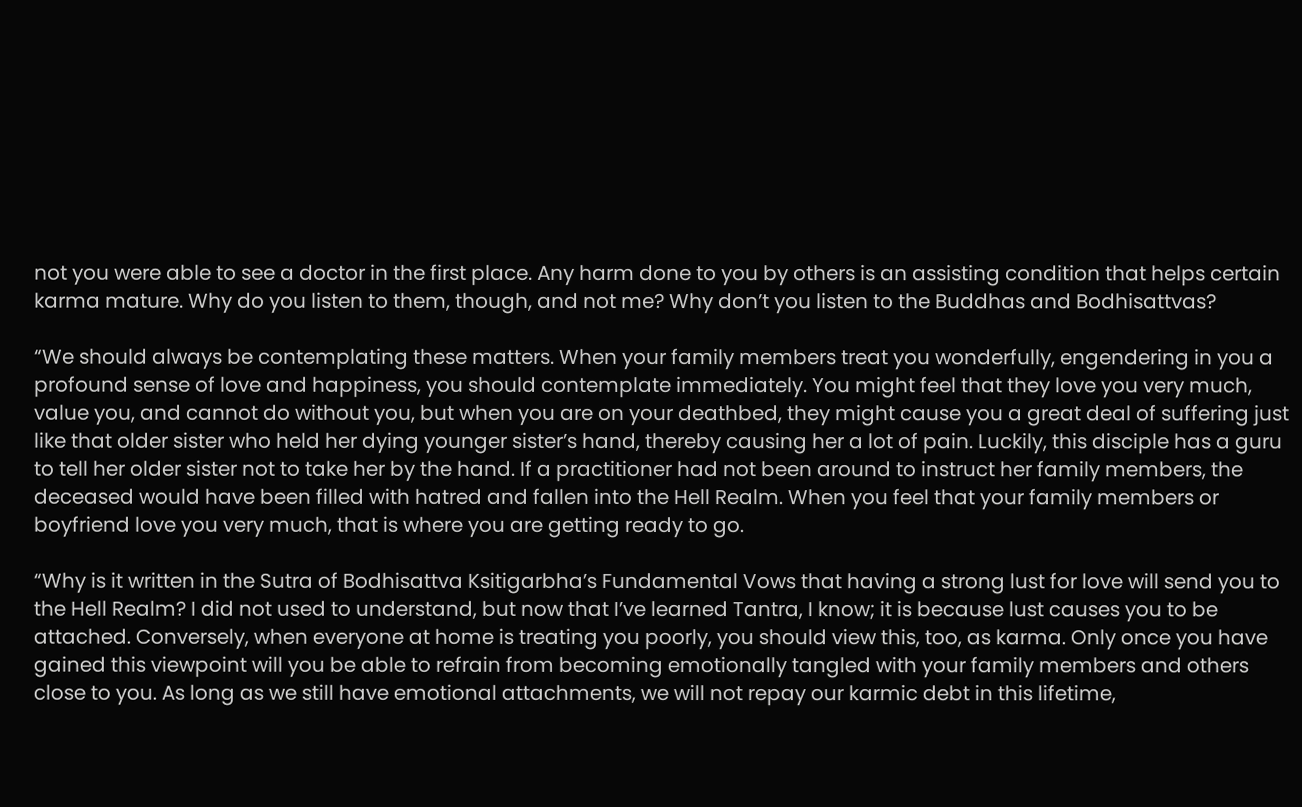not you were able to see a doctor in the first place. Any harm done to you by others is an assisting condition that helps certain karma mature. Why do you listen to them, though, and not me? Why don’t you listen to the Buddhas and Bodhisattvas?

“We should always be contemplating these matters. When your family members treat you wonderfully, engendering in you a profound sense of love and happiness, you should contemplate immediately. You might feel that they love you very much, value you, and cannot do without you, but when you are on your deathbed, they might cause you a great deal of suffering just like that older sister who held her dying younger sister’s hand, thereby causing her a lot of pain. Luckily, this disciple has a guru to tell her older sister not to take her by the hand. If a practitioner had not been around to instruct her family members, the deceased would have been filled with hatred and fallen into the Hell Realm. When you feel that your family members or boyfriend love you very much, that is where you are getting ready to go.

“Why is it written in the Sutra of Bodhisattva Ksitigarbha’s Fundamental Vows that having a strong lust for love will send you to the Hell Realm? I did not used to understand, but now that I’ve learned Tantra, I know; it is because lust causes you to be attached. Conversely, when everyone at home is treating you poorly, you should view this, too, as karma. Only once you have gained this viewpoint will you be able to refrain from becoming emotionally tangled with your family members and others close to you. As long as we still have emotional attachments, we will not repay our karmic debt in this lifetime,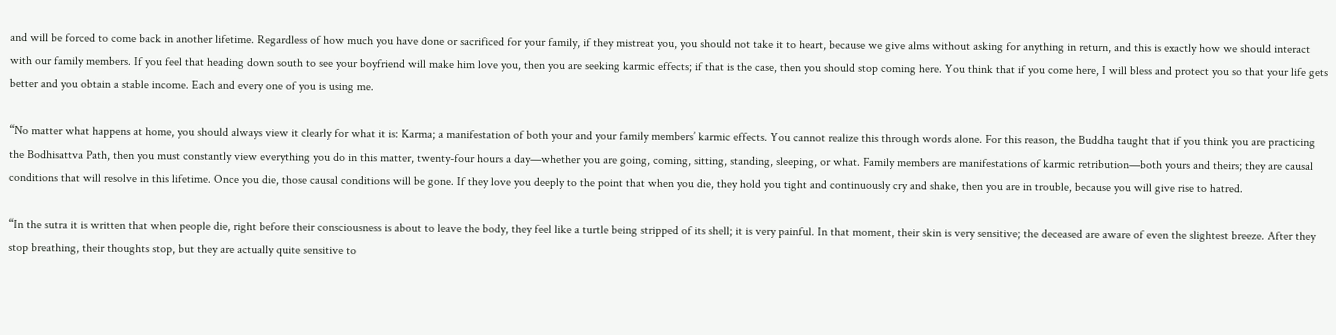and will be forced to come back in another lifetime. Regardless of how much you have done or sacrificed for your family, if they mistreat you, you should not take it to heart, because we give alms without asking for anything in return, and this is exactly how we should interact with our family members. If you feel that heading down south to see your boyfriend will make him love you, then you are seeking karmic effects; if that is the case, then you should stop coming here. You think that if you come here, I will bless and protect you so that your life gets better and you obtain a stable income. Each and every one of you is using me.

“No matter what happens at home, you should always view it clearly for what it is: Karma; a manifestation of both your and your family members’ karmic effects. You cannot realize this through words alone. For this reason, the Buddha taught that if you think you are practicing the Bodhisattva Path, then you must constantly view everything you do in this matter, twenty-four hours a day—whether you are going, coming, sitting, standing, sleeping, or what. Family members are manifestations of karmic retribution—both yours and theirs; they are causal conditions that will resolve in this lifetime. Once you die, those causal conditions will be gone. If they love you deeply to the point that when you die, they hold you tight and continuously cry and shake, then you are in trouble, because you will give rise to hatred.

“In the sutra it is written that when people die, right before their consciousness is about to leave the body, they feel like a turtle being stripped of its shell; it is very painful. In that moment, their skin is very sensitive; the deceased are aware of even the slightest breeze. After they stop breathing, their thoughts stop, but they are actually quite sensitive to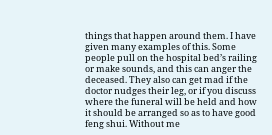things that happen around them. I have given many examples of this. Some people pull on the hospital bed’s railing or make sounds, and this can anger the deceased. They also can get mad if the doctor nudges their leg, or if you discuss where the funeral will be held and how it should be arranged so as to have good feng shui. Without me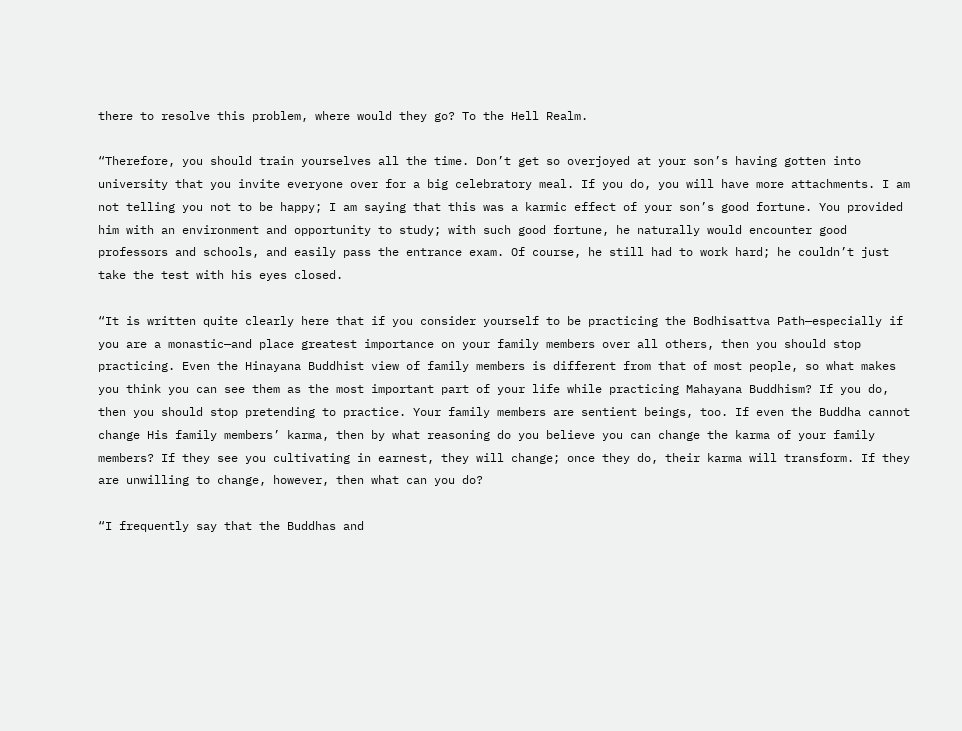there to resolve this problem, where would they go? To the Hell Realm.

“Therefore, you should train yourselves all the time. Don’t get so overjoyed at your son’s having gotten into university that you invite everyone over for a big celebratory meal. If you do, you will have more attachments. I am not telling you not to be happy; I am saying that this was a karmic effect of your son’s good fortune. You provided him with an environment and opportunity to study; with such good fortune, he naturally would encounter good professors and schools, and easily pass the entrance exam. Of course, he still had to work hard; he couldn’t just take the test with his eyes closed.

“It is written quite clearly here that if you consider yourself to be practicing the Bodhisattva Path—especially if you are a monastic—and place greatest importance on your family members over all others, then you should stop practicing. Even the Hinayana Buddhist view of family members is different from that of most people, so what makes you think you can see them as the most important part of your life while practicing Mahayana Buddhism? If you do, then you should stop pretending to practice. Your family members are sentient beings, too. If even the Buddha cannot change His family members’ karma, then by what reasoning do you believe you can change the karma of your family members? If they see you cultivating in earnest, they will change; once they do, their karma will transform. If they are unwilling to change, however, then what can you do?

“I frequently say that the Buddhas and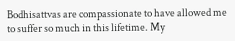Bodhisattvas are compassionate to have allowed me to suffer so much in this lifetime. My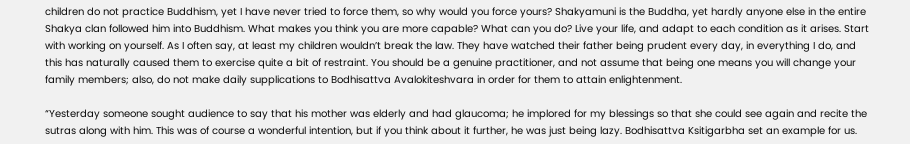children do not practice Buddhism, yet I have never tried to force them, so why would you force yours? Shakyamuni is the Buddha, yet hardly anyone else in the entire Shakya clan followed him into Buddhism. What makes you think you are more capable? What can you do? Live your life, and adapt to each condition as it arises. Start with working on yourself. As I often say, at least my children wouldn’t break the law. They have watched their father being prudent every day, in everything I do, and this has naturally caused them to exercise quite a bit of restraint. You should be a genuine practitioner, and not assume that being one means you will change your family members; also, do not make daily supplications to Bodhisattva Avalokiteshvara in order for them to attain enlightenment.

“Yesterday someone sought audience to say that his mother was elderly and had glaucoma; he implored for my blessings so that she could see again and recite the sutras along with him. This was of course a wonderful intention, but if you think about it further, he was just being lazy. Bodhisattva Ksitigarbha set an example for us.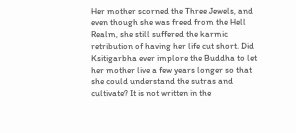Her mother scorned the Three Jewels, and even though she was freed from the Hell Realm, she still suffered the karmic retribution of having her life cut short. Did Ksitigarbha ever implore the Buddha to let her mother live a few years longer so that she could understand the sutras and cultivate? It is not written in the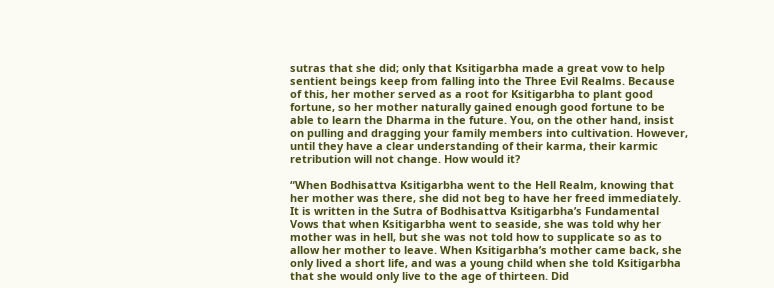sutras that she did; only that Ksitigarbha made a great vow to help sentient beings keep from falling into the Three Evil Realms. Because of this, her mother served as a root for Ksitigarbha to plant good fortune, so her mother naturally gained enough good fortune to be able to learn the Dharma in the future. You, on the other hand, insist on pulling and dragging your family members into cultivation. However, until they have a clear understanding of their karma, their karmic retribution will not change. How would it?

“When Bodhisattva Ksitigarbha went to the Hell Realm, knowing that her mother was there, she did not beg to have her freed immediately. It is written in the Sutra of Bodhisattva Ksitigarbha’s Fundamental Vows that when Ksitigarbha went to seaside, she was told why her mother was in hell, but she was not told how to supplicate so as to allow her mother to leave. When Ksitigarbha’s mother came back, she only lived a short life, and was a young child when she told Ksitigarbha that she would only live to the age of thirteen. Did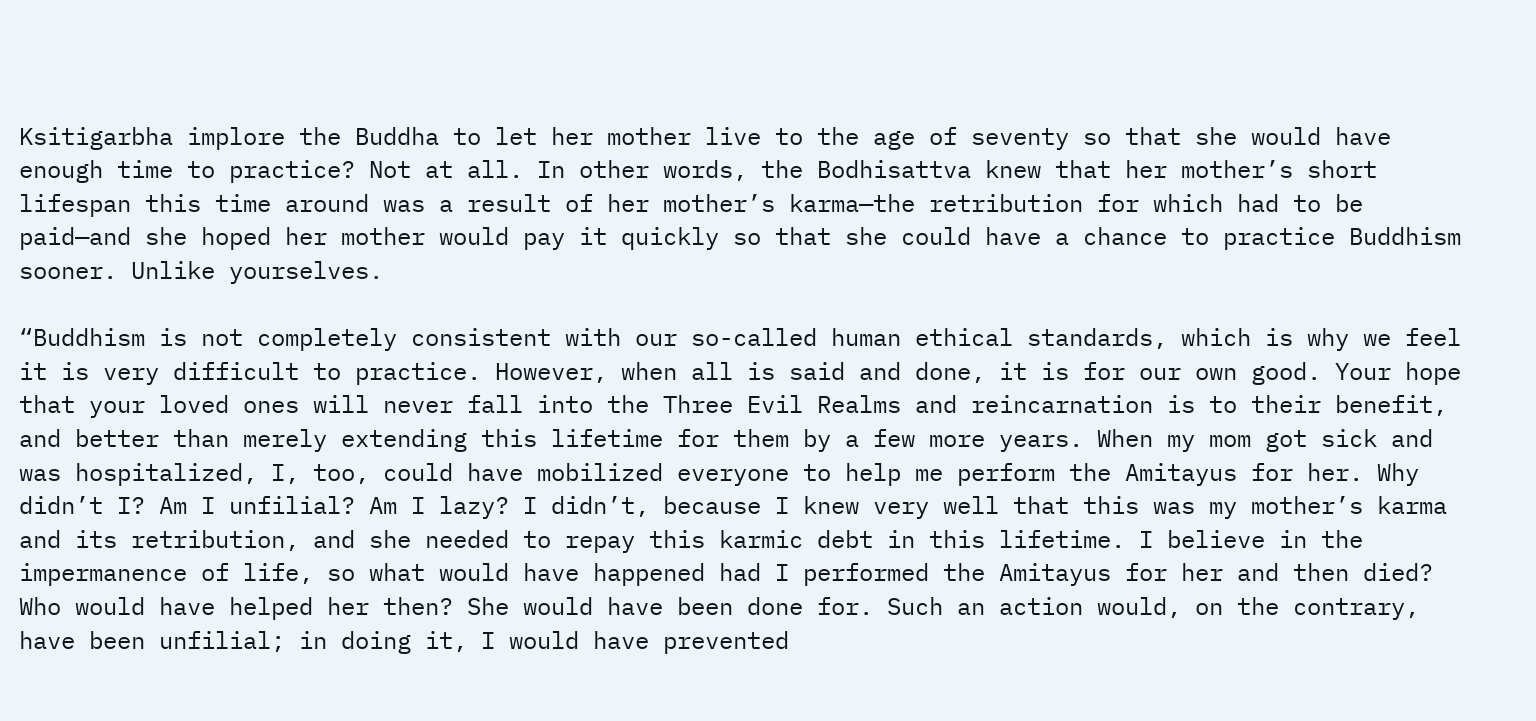Ksitigarbha implore the Buddha to let her mother live to the age of seventy so that she would have enough time to practice? Not at all. In other words, the Bodhisattva knew that her mother’s short lifespan this time around was a result of her mother’s karma—the retribution for which had to be paid—and she hoped her mother would pay it quickly so that she could have a chance to practice Buddhism sooner. Unlike yourselves.

“Buddhism is not completely consistent with our so-called human ethical standards, which is why we feel it is very difficult to practice. However, when all is said and done, it is for our own good. Your hope that your loved ones will never fall into the Three Evil Realms and reincarnation is to their benefit, and better than merely extending this lifetime for them by a few more years. When my mom got sick and was hospitalized, I, too, could have mobilized everyone to help me perform the Amitayus for her. Why didn’t I? Am I unfilial? Am I lazy? I didn’t, because I knew very well that this was my mother’s karma and its retribution, and she needed to repay this karmic debt in this lifetime. I believe in the impermanence of life, so what would have happened had I performed the Amitayus for her and then died? Who would have helped her then? She would have been done for. Such an action would, on the contrary, have been unfilial; in doing it, I would have prevented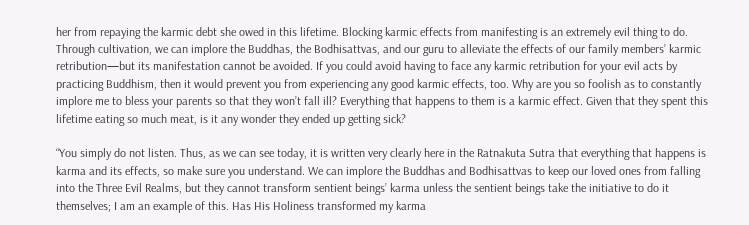her from repaying the karmic debt she owed in this lifetime. Blocking karmic effects from manifesting is an extremely evil thing to do. Through cultivation, we can implore the Buddhas, the Bodhisattvas, and our guru to alleviate the effects of our family members’ karmic retribution—but its manifestation cannot be avoided. If you could avoid having to face any karmic retribution for your evil acts by practicing Buddhism, then it would prevent you from experiencing any good karmic effects, too. Why are you so foolish as to constantly implore me to bless your parents so that they won’t fall ill? Everything that happens to them is a karmic effect. Given that they spent this lifetime eating so much meat, is it any wonder they ended up getting sick?

“You simply do not listen. Thus, as we can see today, it is written very clearly here in the Ratnakuta Sutra that everything that happens is karma and its effects, so make sure you understand. We can implore the Buddhas and Bodhisattvas to keep our loved ones from falling into the Three Evil Realms, but they cannot transform sentient beings’ karma unless the sentient beings take the initiative to do it themselves; I am an example of this. Has His Holiness transformed my karma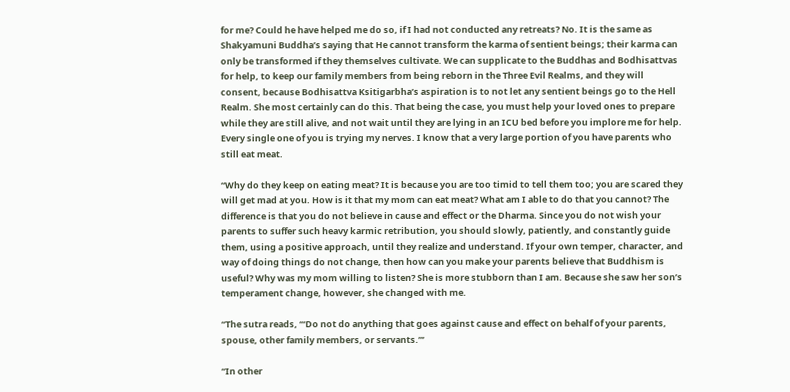for me? Could he have helped me do so, if I had not conducted any retreats? No. It is the same as Shakyamuni Buddha’s saying that He cannot transform the karma of sentient beings; their karma can only be transformed if they themselves cultivate. We can supplicate to the Buddhas and Bodhisattvas for help, to keep our family members from being reborn in the Three Evil Realms, and they will consent, because Bodhisattva Ksitigarbha’s aspiration is to not let any sentient beings go to the Hell Realm. She most certainly can do this. That being the case, you must help your loved ones to prepare while they are still alive, and not wait until they are lying in an ICU bed before you implore me for help. Every single one of you is trying my nerves. I know that a very large portion of you have parents who still eat meat.

“Why do they keep on eating meat? It is because you are too timid to tell them too; you are scared they will get mad at you. How is it that my mom can eat meat? What am I able to do that you cannot? The difference is that you do not believe in cause and effect or the Dharma. Since you do not wish your parents to suffer such heavy karmic retribution, you should slowly, patiently, and constantly guide them, using a positive approach, until they realize and understand. If your own temper, character, and way of doing things do not change, then how can you make your parents believe that Buddhism is useful? Why was my mom willing to listen? She is more stubborn than I am. Because she saw her son’s temperament change, however, she changed with me.

“The sutra reads, ‘“Do not do anything that goes against cause and effect on behalf of your parents, spouse, other family members, or servants.”’

“In other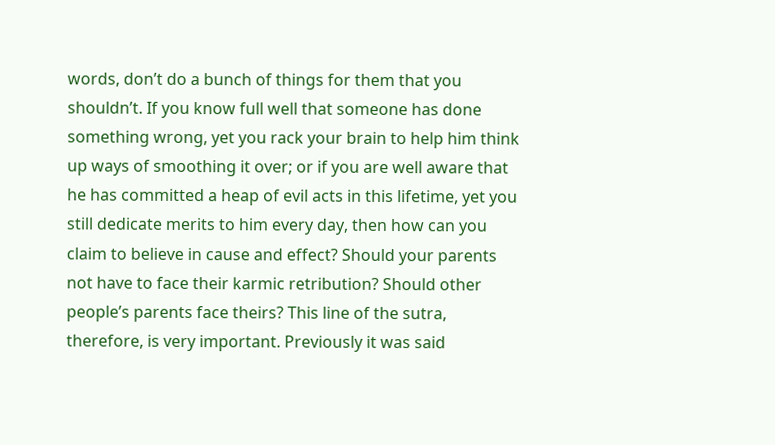words, don’t do a bunch of things for them that you shouldn’t. If you know full well that someone has done something wrong, yet you rack your brain to help him think up ways of smoothing it over; or if you are well aware that he has committed a heap of evil acts in this lifetime, yet you still dedicate merits to him every day, then how can you claim to believe in cause and effect? Should your parents not have to face their karmic retribution? Should other people’s parents face theirs? This line of the sutra, therefore, is very important. Previously it was said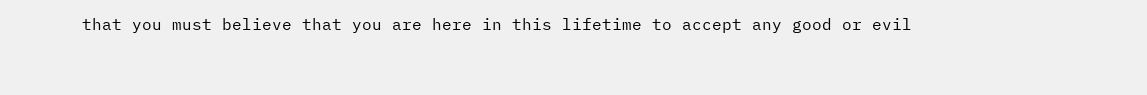that you must believe that you are here in this lifetime to accept any good or evil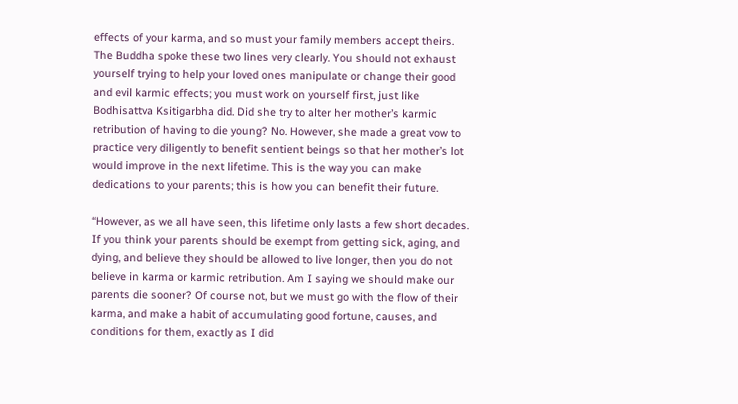effects of your karma, and so must your family members accept theirs. The Buddha spoke these two lines very clearly. You should not exhaust yourself trying to help your loved ones manipulate or change their good and evil karmic effects; you must work on yourself first, just like Bodhisattva Ksitigarbha did. Did she try to alter her mother’s karmic retribution of having to die young? No. However, she made a great vow to practice very diligently to benefit sentient beings so that her mother’s lot would improve in the next lifetime. This is the way you can make dedications to your parents; this is how you can benefit their future.

“However, as we all have seen, this lifetime only lasts a few short decades. If you think your parents should be exempt from getting sick, aging, and dying, and believe they should be allowed to live longer, then you do not believe in karma or karmic retribution. Am I saying we should make our parents die sooner? Of course not, but we must go with the flow of their karma, and make a habit of accumulating good fortune, causes, and conditions for them, exactly as I did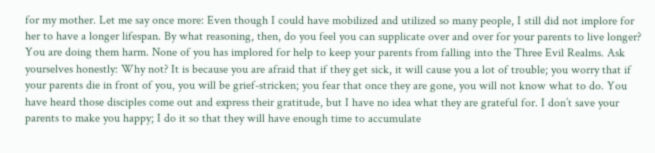for my mother. Let me say once more: Even though I could have mobilized and utilized so many people, I still did not implore for her to have a longer lifespan. By what reasoning, then, do you feel you can supplicate over and over for your parents to live longer? You are doing them harm. None of you has implored for help to keep your parents from falling into the Three Evil Realms. Ask yourselves honestly: Why not? It is because you are afraid that if they get sick, it will cause you a lot of trouble; you worry that if your parents die in front of you, you will be grief-stricken; you fear that once they are gone, you will not know what to do. You have heard those disciples come out and express their gratitude, but I have no idea what they are grateful for. I don’t save your parents to make you happy; I do it so that they will have enough time to accumulate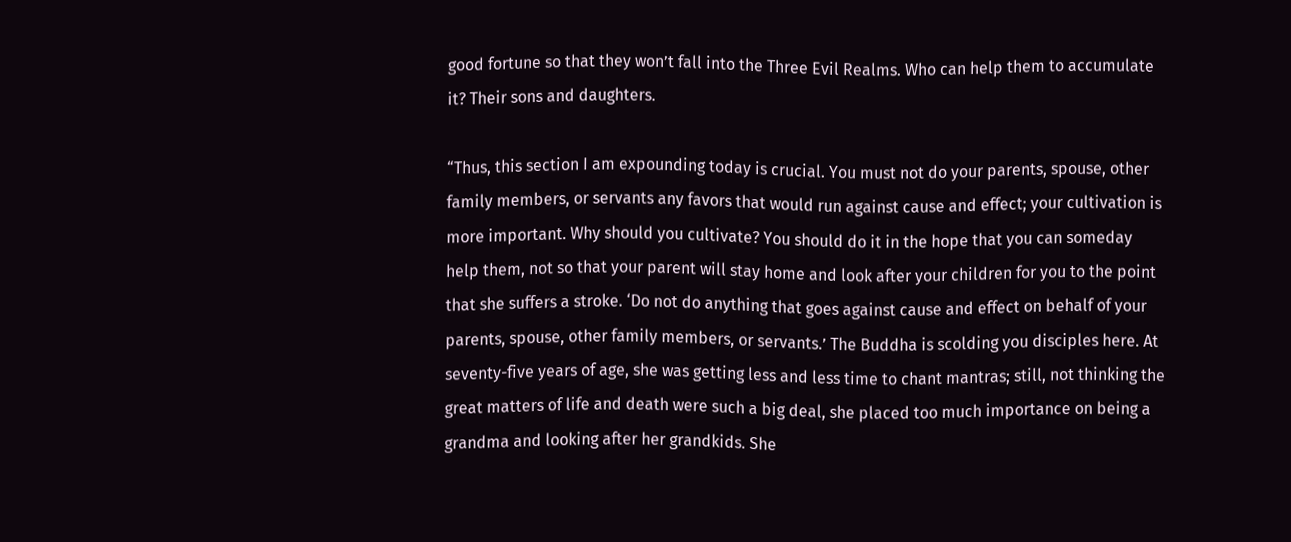good fortune so that they won’t fall into the Three Evil Realms. Who can help them to accumulate it? Their sons and daughters.

“Thus, this section I am expounding today is crucial. You must not do your parents, spouse, other family members, or servants any favors that would run against cause and effect; your cultivation is more important. Why should you cultivate? You should do it in the hope that you can someday help them, not so that your parent will stay home and look after your children for you to the point that she suffers a stroke. ‘Do not do anything that goes against cause and effect on behalf of your parents, spouse, other family members, or servants.’ The Buddha is scolding you disciples here. At seventy-five years of age, she was getting less and less time to chant mantras; still, not thinking the great matters of life and death were such a big deal, she placed too much importance on being a grandma and looking after her grandkids. She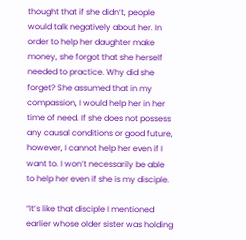thought that if she didn’t, people would talk negatively about her. In order to help her daughter make money, she forgot that she herself needed to practice. Why did she forget? She assumed that in my compassion, I would help her in her time of need. If she does not possess any causal conditions or good future, however, I cannot help her even if I want to. I won’t necessarily be able to help her even if she is my disciple.

“It’s like that disciple I mentioned earlier whose older sister was holding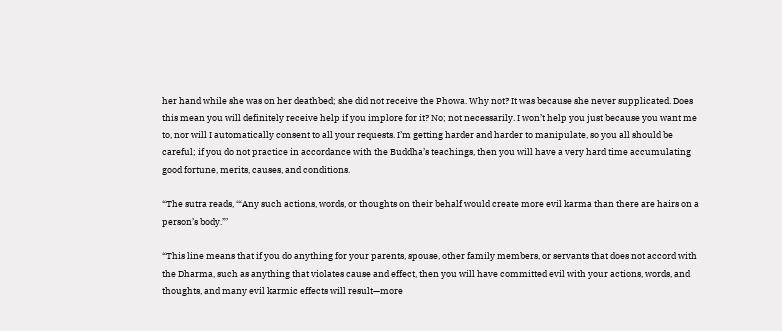her hand while she was on her deathbed; she did not receive the Phowa. Why not? It was because she never supplicated. Does this mean you will definitely receive help if you implore for it? No; not necessarily. I won’t help you just because you want me to, nor will I automatically consent to all your requests. I’m getting harder and harder to manipulate, so you all should be careful; if you do not practice in accordance with the Buddha’s teachings, then you will have a very hard time accumulating good fortune, merits, causes, and conditions.

“The sutra reads, ‘“Any such actions, words, or thoughts on their behalf would create more evil karma than there are hairs on a person’s body.”’

“This line means that if you do anything for your parents, spouse, other family members, or servants that does not accord with the Dharma, such as anything that violates cause and effect, then you will have committed evil with your actions, words, and thoughts, and many evil karmic effects will result—more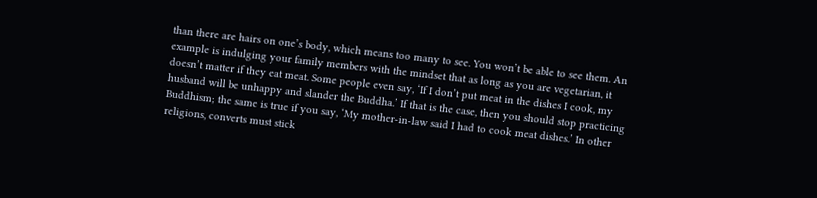than there are hairs on one’s body, which means too many to see. You won’t be able to see them. An example is indulging your family members with the mindset that as long as you are vegetarian, it doesn’t matter if they eat meat. Some people even say, ‘If I don’t put meat in the dishes I cook, my husband will be unhappy and slander the Buddha.’ If that is the case, then you should stop practicing Buddhism; the same is true if you say, ‘My mother-in-law said I had to cook meat dishes.’ In other religions, converts must stick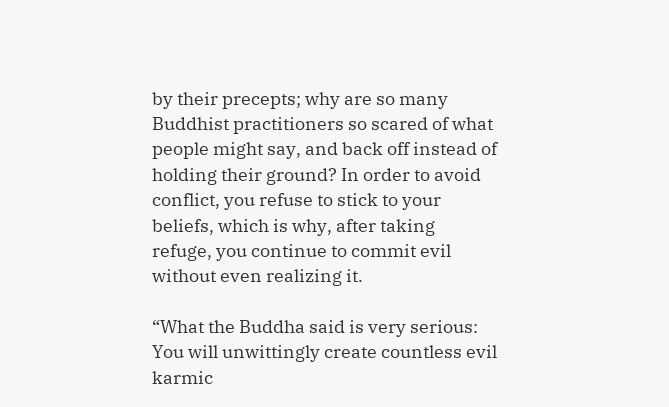by their precepts; why are so many Buddhist practitioners so scared of what people might say, and back off instead of holding their ground? In order to avoid conflict, you refuse to stick to your beliefs, which is why, after taking refuge, you continue to commit evil without even realizing it.

“What the Buddha said is very serious: You will unwittingly create countless evil karmic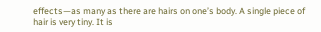effects—as many as there are hairs on one’s body. A single piece of hair is very tiny. It is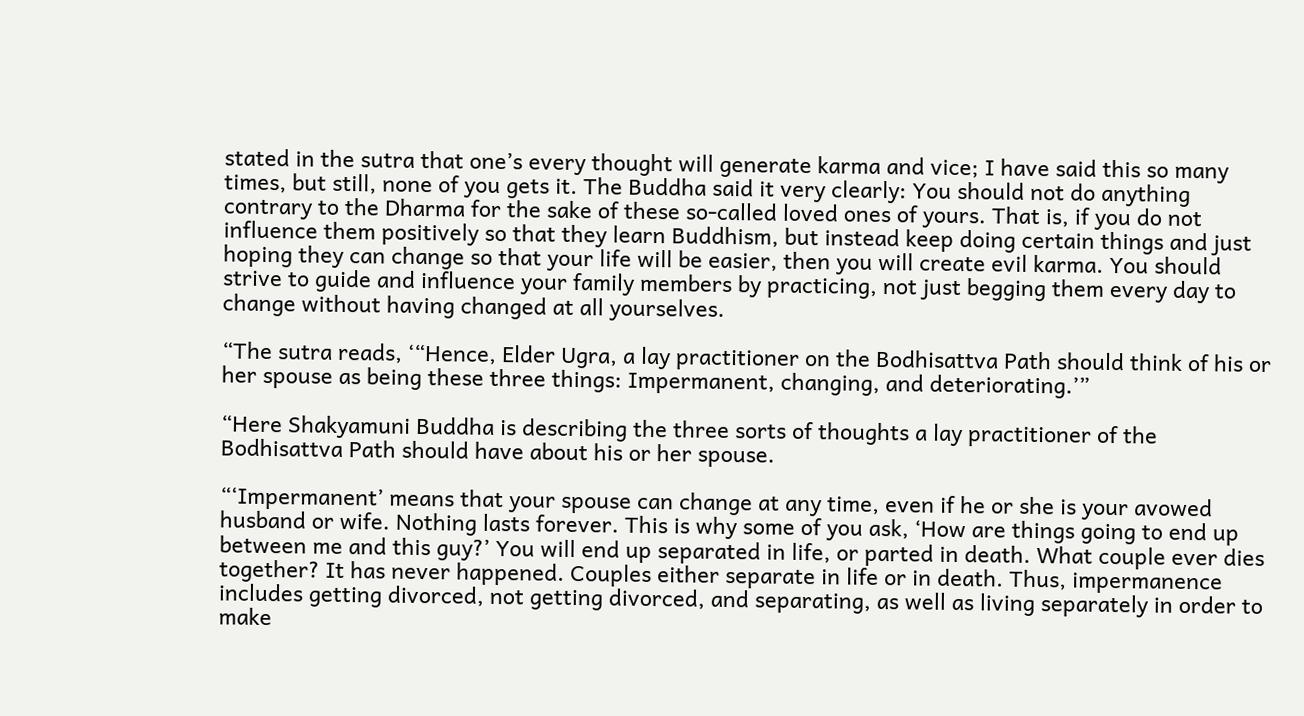stated in the sutra that one’s every thought will generate karma and vice; I have said this so many times, but still, none of you gets it. The Buddha said it very clearly: You should not do anything contrary to the Dharma for the sake of these so-called loved ones of yours. That is, if you do not influence them positively so that they learn Buddhism, but instead keep doing certain things and just hoping they can change so that your life will be easier, then you will create evil karma. You should strive to guide and influence your family members by practicing, not just begging them every day to change without having changed at all yourselves.

“The sutra reads, ‘“Hence, Elder Ugra, a lay practitioner on the Bodhisattva Path should think of his or her spouse as being these three things: Impermanent, changing, and deteriorating.’”

“Here Shakyamuni Buddha is describing the three sorts of thoughts a lay practitioner of the Bodhisattva Path should have about his or her spouse.

“‘Impermanent’ means that your spouse can change at any time, even if he or she is your avowed husband or wife. Nothing lasts forever. This is why some of you ask, ‘How are things going to end up between me and this guy?’ You will end up separated in life, or parted in death. What couple ever dies together? It has never happened. Couples either separate in life or in death. Thus, impermanence includes getting divorced, not getting divorced, and separating, as well as living separately in order to make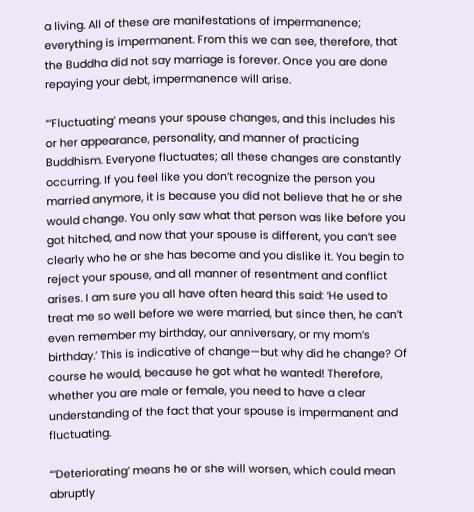a living. All of these are manifestations of impermanence; everything is impermanent. From this we can see, therefore, that the Buddha did not say marriage is forever. Once you are done repaying your debt, impermanence will arise.

“‘Fluctuating’ means your spouse changes, and this includes his or her appearance, personality, and manner of practicing Buddhism. Everyone fluctuates; all these changes are constantly occurring. If you feel like you don’t recognize the person you married anymore, it is because you did not believe that he or she would change. You only saw what that person was like before you got hitched, and now that your spouse is different, you can’t see clearly who he or she has become and you dislike it. You begin to reject your spouse, and all manner of resentment and conflict arises. I am sure you all have often heard this said: ‘He used to treat me so well before we were married, but since then, he can’t even remember my birthday, our anniversary, or my mom’s birthday.’ This is indicative of change—but why did he change? Of course he would, because he got what he wanted! Therefore, whether you are male or female, you need to have a clear understanding of the fact that your spouse is impermanent and fluctuating.

“‘Deteriorating’ means he or she will worsen, which could mean abruptly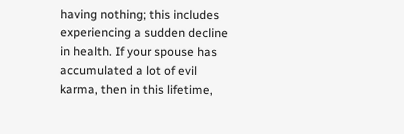having nothing; this includes experiencing a sudden decline in health. If your spouse has accumulated a lot of evil karma, then in this lifetime,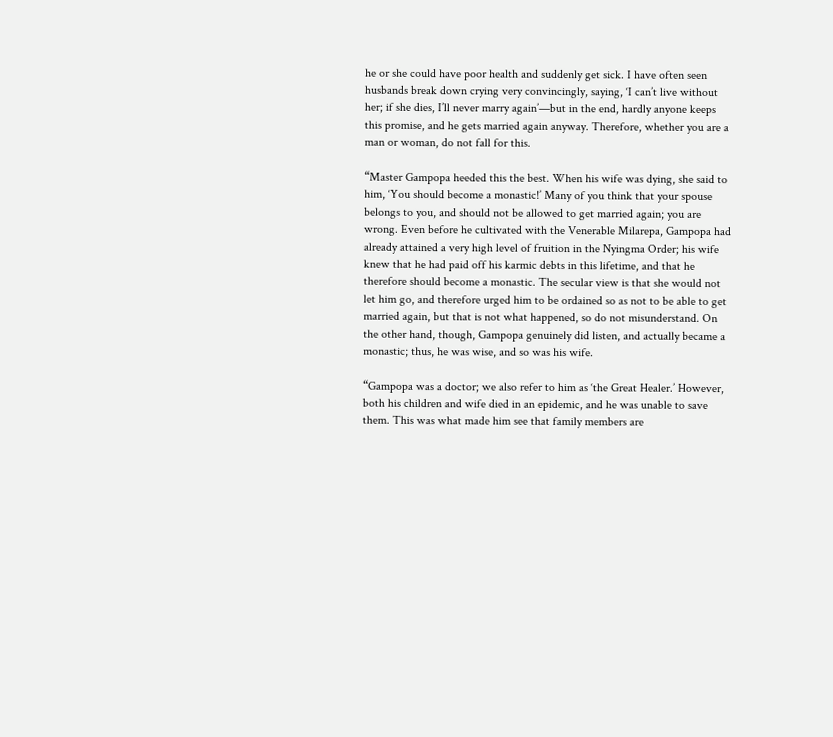he or she could have poor health and suddenly get sick. I have often seen husbands break down crying very convincingly, saying, ‘I can’t live without her; if she dies, I’ll never marry again’—but in the end, hardly anyone keeps this promise, and he gets married again anyway. Therefore, whether you are a man or woman, do not fall for this.

“Master Gampopa heeded this the best. When his wife was dying, she said to him, ‘You should become a monastic!’ Many of you think that your spouse belongs to you, and should not be allowed to get married again; you are wrong. Even before he cultivated with the Venerable Milarepa, Gampopa had already attained a very high level of fruition in the Nyingma Order; his wife knew that he had paid off his karmic debts in this lifetime, and that he therefore should become a monastic. The secular view is that she would not let him go, and therefore urged him to be ordained so as not to be able to get married again, but that is not what happened, so do not misunderstand. On the other hand, though, Gampopa genuinely did listen, and actually became a monastic; thus, he was wise, and so was his wife.

“Gampopa was a doctor; we also refer to him as ‘the Great Healer.’ However, both his children and wife died in an epidemic, and he was unable to save them. This was what made him see that family members are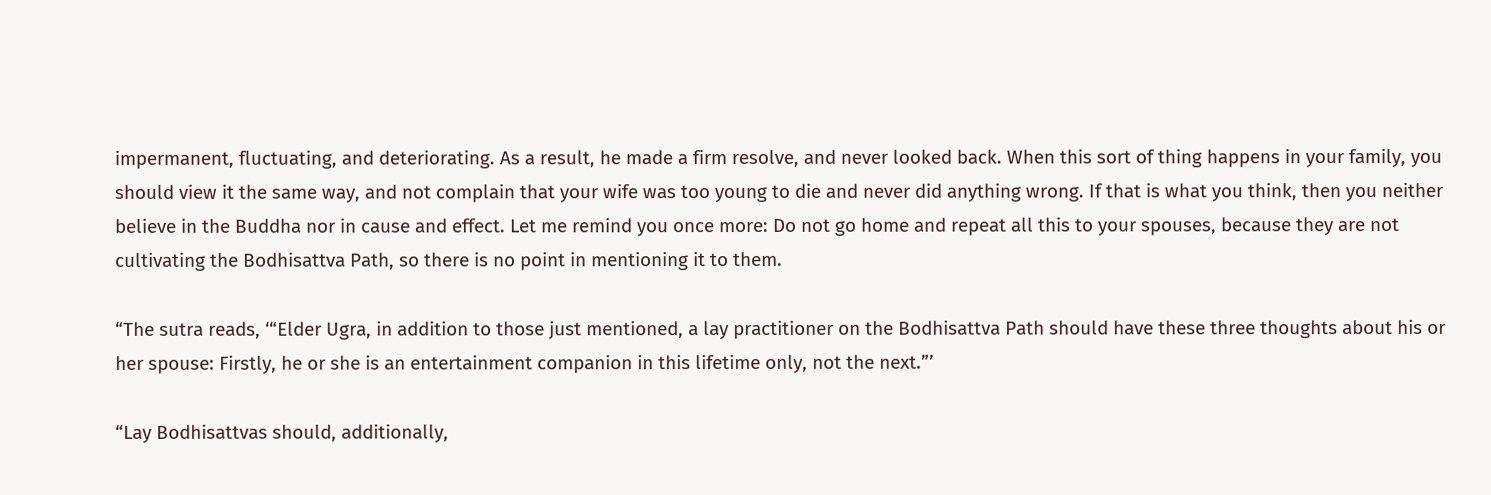impermanent, fluctuating, and deteriorating. As a result, he made a firm resolve, and never looked back. When this sort of thing happens in your family, you should view it the same way, and not complain that your wife was too young to die and never did anything wrong. If that is what you think, then you neither believe in the Buddha nor in cause and effect. Let me remind you once more: Do not go home and repeat all this to your spouses, because they are not cultivating the Bodhisattva Path, so there is no point in mentioning it to them.

“The sutra reads, ‘“Elder Ugra, in addition to those just mentioned, a lay practitioner on the Bodhisattva Path should have these three thoughts about his or her spouse: Firstly, he or she is an entertainment companion in this lifetime only, not the next.”’

“Lay Bodhisattvas should, additionally,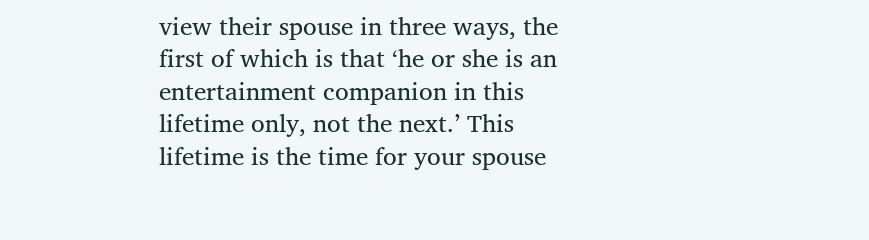view their spouse in three ways, the first of which is that ‘he or she is an entertainment companion in this lifetime only, not the next.’ This lifetime is the time for your spouse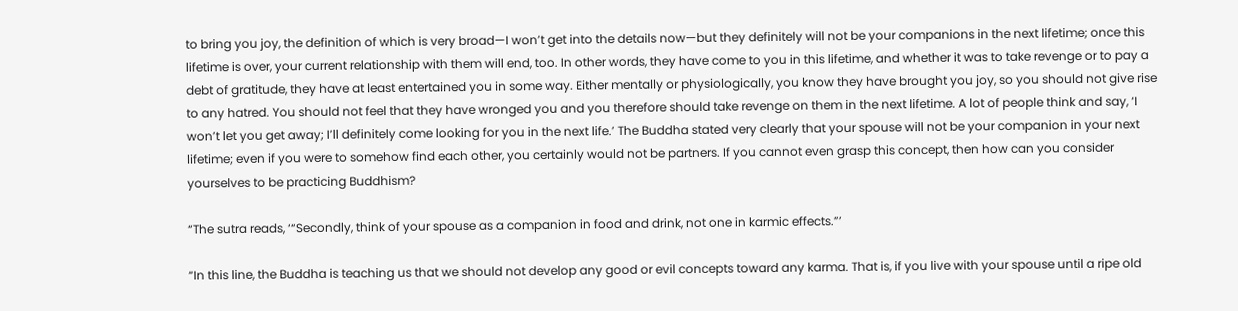to bring you joy, the definition of which is very broad—I won’t get into the details now—but they definitely will not be your companions in the next lifetime; once this lifetime is over, your current relationship with them will end, too. In other words, they have come to you in this lifetime, and whether it was to take revenge or to pay a debt of gratitude, they have at least entertained you in some way. Either mentally or physiologically, you know they have brought you joy, so you should not give rise to any hatred. You should not feel that they have wronged you and you therefore should take revenge on them in the next lifetime. A lot of people think and say, ‘I won’t let you get away; I’ll definitely come looking for you in the next life.’ The Buddha stated very clearly that your spouse will not be your companion in your next lifetime; even if you were to somehow find each other, you certainly would not be partners. If you cannot even grasp this concept, then how can you consider yourselves to be practicing Buddhism?

“The sutra reads, ‘“Secondly, think of your spouse as a companion in food and drink, not one in karmic effects.”’

“In this line, the Buddha is teaching us that we should not develop any good or evil concepts toward any karma. That is, if you live with your spouse until a ripe old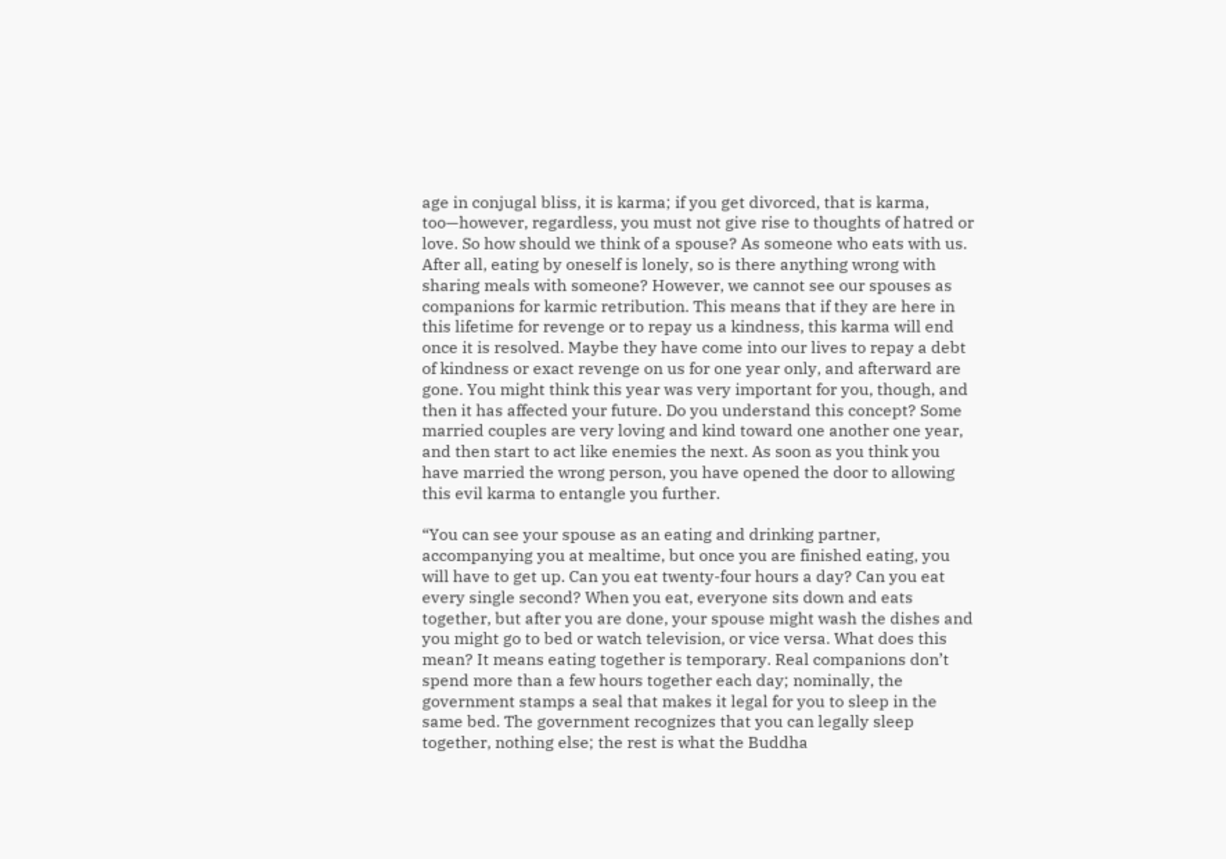age in conjugal bliss, it is karma; if you get divorced, that is karma, too—however, regardless, you must not give rise to thoughts of hatred or love. So how should we think of a spouse? As someone who eats with us. After all, eating by oneself is lonely, so is there anything wrong with sharing meals with someone? However, we cannot see our spouses as companions for karmic retribution. This means that if they are here in this lifetime for revenge or to repay us a kindness, this karma will end once it is resolved. Maybe they have come into our lives to repay a debt of kindness or exact revenge on us for one year only, and afterward are gone. You might think this year was very important for you, though, and then it has affected your future. Do you understand this concept? Some married couples are very loving and kind toward one another one year, and then start to act like enemies the next. As soon as you think you have married the wrong person, you have opened the door to allowing this evil karma to entangle you further.

“You can see your spouse as an eating and drinking partner, accompanying you at mealtime, but once you are finished eating, you will have to get up. Can you eat twenty-four hours a day? Can you eat every single second? When you eat, everyone sits down and eats together, but after you are done, your spouse might wash the dishes and you might go to bed or watch television, or vice versa. What does this mean? It means eating together is temporary. Real companions don’t spend more than a few hours together each day; nominally, the government stamps a seal that makes it legal for you to sleep in the same bed. The government recognizes that you can legally sleep together, nothing else; the rest is what the Buddha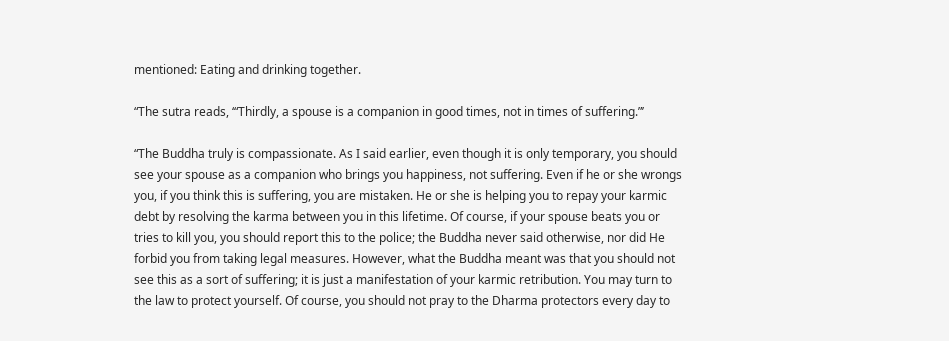mentioned: Eating and drinking together.

“The sutra reads, ‘“Thirdly, a spouse is a companion in good times, not in times of suffering.”’

“The Buddha truly is compassionate. As I said earlier, even though it is only temporary, you should see your spouse as a companion who brings you happiness, not suffering. Even if he or she wrongs you, if you think this is suffering, you are mistaken. He or she is helping you to repay your karmic debt by resolving the karma between you in this lifetime. Of course, if your spouse beats you or tries to kill you, you should report this to the police; the Buddha never said otherwise, nor did He forbid you from taking legal measures. However, what the Buddha meant was that you should not see this as a sort of suffering; it is just a manifestation of your karmic retribution. You may turn to the law to protect yourself. Of course, you should not pray to the Dharma protectors every day to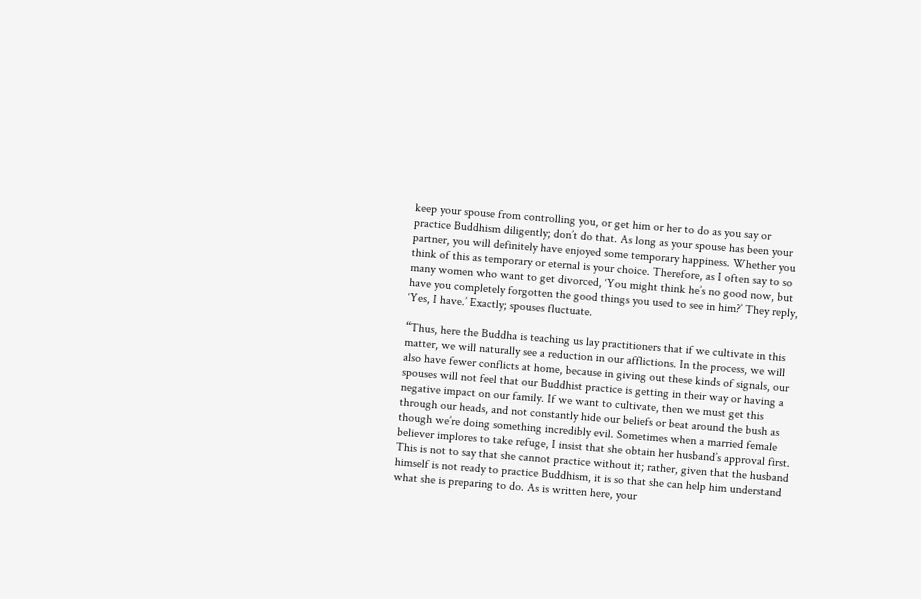keep your spouse from controlling you, or get him or her to do as you say or practice Buddhism diligently; don’t do that. As long as your spouse has been your partner, you will definitely have enjoyed some temporary happiness. Whether you think of this as temporary or eternal is your choice. Therefore, as I often say to so many women who want to get divorced, ‘You might think he’s no good now, but have you completely forgotten the good things you used to see in him?’ They reply, ‘Yes, I have.’ Exactly; spouses fluctuate.

“Thus, here the Buddha is teaching us lay practitioners that if we cultivate in this matter, we will naturally see a reduction in our afflictions. In the process, we will also have fewer conflicts at home, because in giving out these kinds of signals, our spouses will not feel that our Buddhist practice is getting in their way or having a negative impact on our family. If we want to cultivate, then we must get this through our heads, and not constantly hide our beliefs or beat around the bush as though we’re doing something incredibly evil. Sometimes when a married female believer implores to take refuge, I insist that she obtain her husband’s approval first. This is not to say that she cannot practice without it; rather, given that the husband himself is not ready to practice Buddhism, it is so that she can help him understand what she is preparing to do. As is written here, your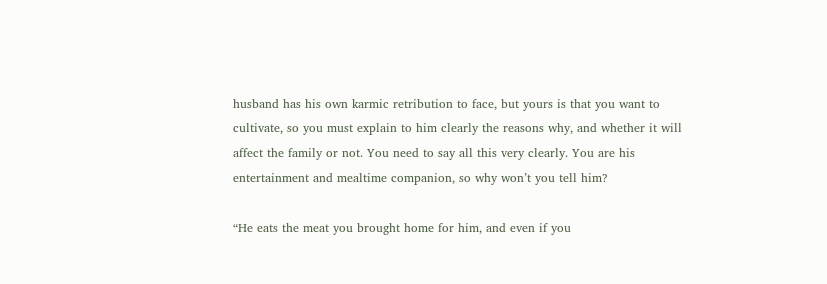husband has his own karmic retribution to face, but yours is that you want to cultivate, so you must explain to him clearly the reasons why, and whether it will affect the family or not. You need to say all this very clearly. You are his entertainment and mealtime companion, so why won’t you tell him?

“He eats the meat you brought home for him, and even if you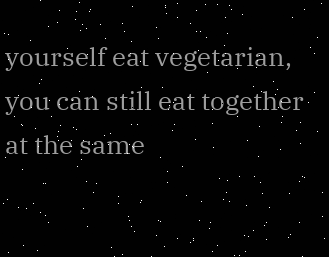yourself eat vegetarian, you can still eat together at the same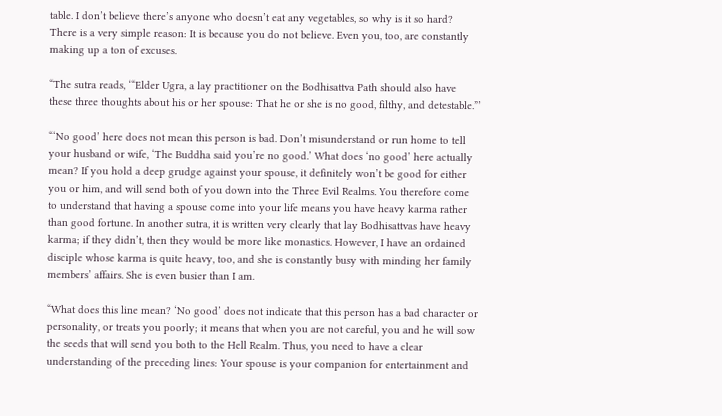table. I don’t believe there’s anyone who doesn’t eat any vegetables, so why is it so hard? There is a very simple reason: It is because you do not believe. Even you, too, are constantly making up a ton of excuses.

“The sutra reads, ‘“Elder Ugra, a lay practitioner on the Bodhisattva Path should also have these three thoughts about his or her spouse: That he or she is no good, filthy, and detestable.”’

“‘No good’ here does not mean this person is bad. Don’t misunderstand or run home to tell your husband or wife, ‘The Buddha said you’re no good.’ What does ‘no good’ here actually mean? If you hold a deep grudge against your spouse, it definitely won’t be good for either you or him, and will send both of you down into the Three Evil Realms. You therefore come to understand that having a spouse come into your life means you have heavy karma rather than good fortune. In another sutra, it is written very clearly that lay Bodhisattvas have heavy karma; if they didn’t, then they would be more like monastics. However, I have an ordained disciple whose karma is quite heavy, too, and she is constantly busy with minding her family members’ affairs. She is even busier than I am.

“What does this line mean? ‘No good’ does not indicate that this person has a bad character or personality, or treats you poorly; it means that when you are not careful, you and he will sow the seeds that will send you both to the Hell Realm. Thus, you need to have a clear understanding of the preceding lines: Your spouse is your companion for entertainment and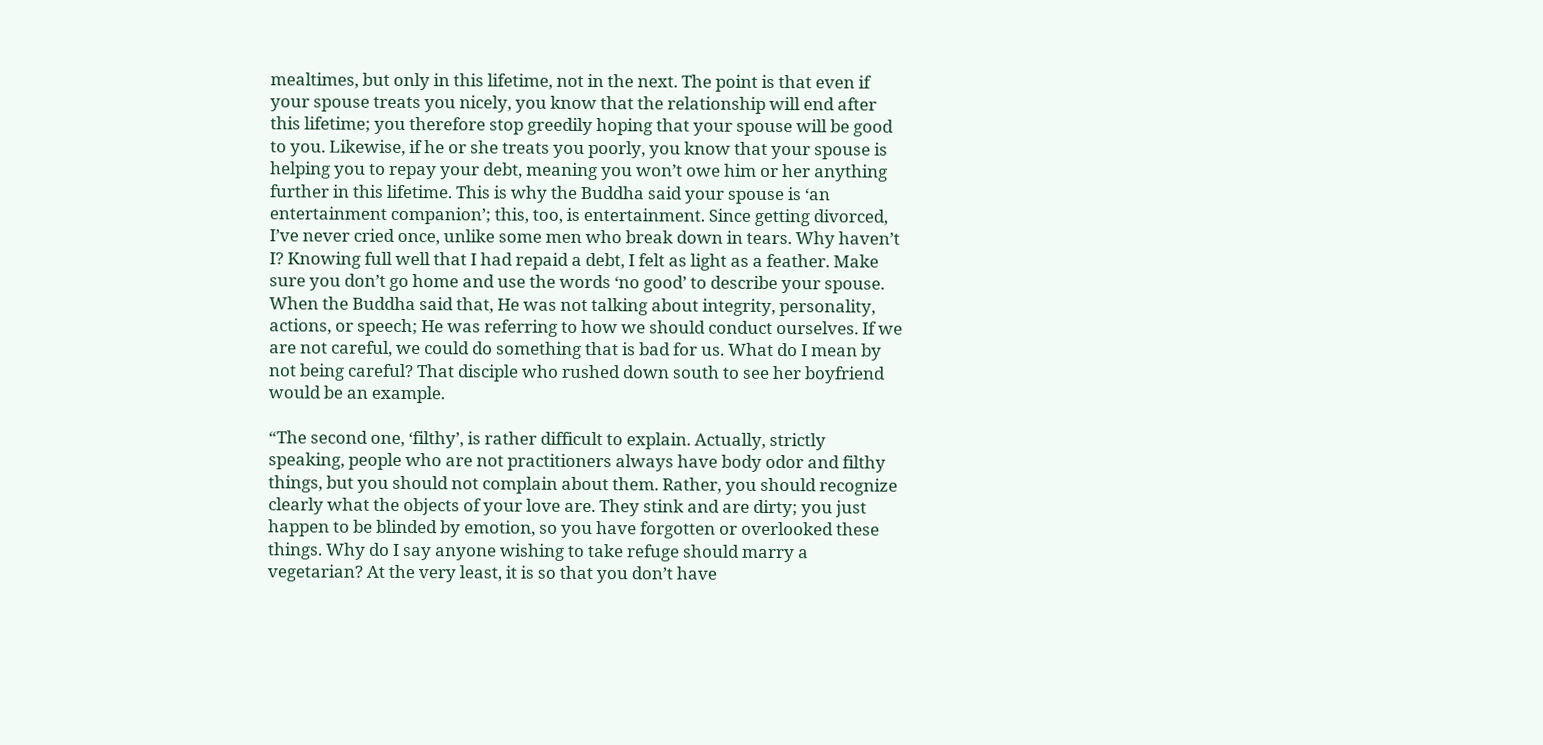mealtimes, but only in this lifetime, not in the next. The point is that even if your spouse treats you nicely, you know that the relationship will end after this lifetime; you therefore stop greedily hoping that your spouse will be good to you. Likewise, if he or she treats you poorly, you know that your spouse is helping you to repay your debt, meaning you won’t owe him or her anything further in this lifetime. This is why the Buddha said your spouse is ‘an entertainment companion’; this, too, is entertainment. Since getting divorced, I’ve never cried once, unlike some men who break down in tears. Why haven’t I? Knowing full well that I had repaid a debt, I felt as light as a feather. Make sure you don’t go home and use the words ‘no good’ to describe your spouse. When the Buddha said that, He was not talking about integrity, personality, actions, or speech; He was referring to how we should conduct ourselves. If we are not careful, we could do something that is bad for us. What do I mean by not being careful? That disciple who rushed down south to see her boyfriend would be an example.

“The second one, ‘filthy’, is rather difficult to explain. Actually, strictly speaking, people who are not practitioners always have body odor and filthy things, but you should not complain about them. Rather, you should recognize clearly what the objects of your love are. They stink and are dirty; you just happen to be blinded by emotion, so you have forgotten or overlooked these things. Why do I say anyone wishing to take refuge should marry a vegetarian? At the very least, it is so that you don’t have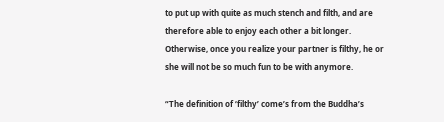to put up with quite as much stench and filth, and are therefore able to enjoy each other a bit longer. Otherwise, once you realize your partner is filthy, he or she will not be so much fun to be with anymore.

“The definition of ‘filthy’ come’s from the Buddha’s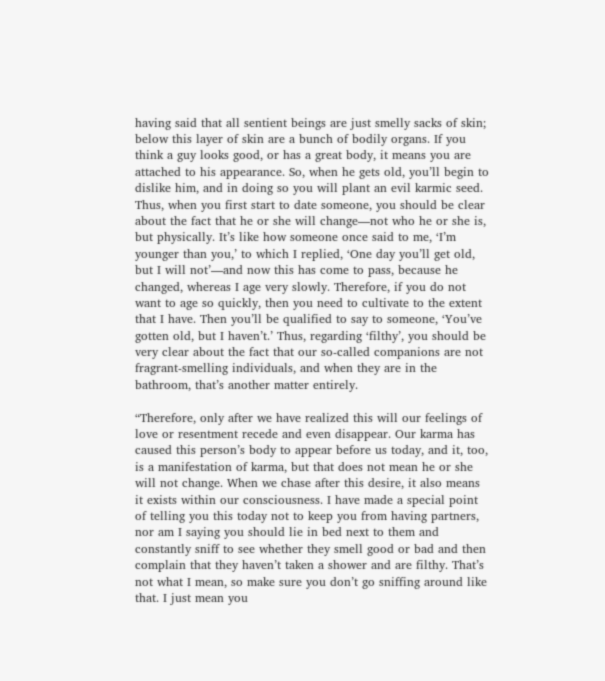having said that all sentient beings are just smelly sacks of skin; below this layer of skin are a bunch of bodily organs. If you think a guy looks good, or has a great body, it means you are attached to his appearance. So, when he gets old, you’ll begin to dislike him, and in doing so you will plant an evil karmic seed. Thus, when you first start to date someone, you should be clear about the fact that he or she will change—not who he or she is, but physically. It’s like how someone once said to me, ‘I’m younger than you,’ to which I replied, ‘One day you’ll get old, but I will not’—and now this has come to pass, because he changed, whereas I age very slowly. Therefore, if you do not want to age so quickly, then you need to cultivate to the extent that I have. Then you’ll be qualified to say to someone, ‘You’ve gotten old, but I haven’t.’ Thus, regarding ‘filthy’, you should be very clear about the fact that our so-called companions are not fragrant-smelling individuals, and when they are in the bathroom, that’s another matter entirely.

“Therefore, only after we have realized this will our feelings of love or resentment recede and even disappear. Our karma has caused this person’s body to appear before us today, and it, too, is a manifestation of karma, but that does not mean he or she will not change. When we chase after this desire, it also means it exists within our consciousness. I have made a special point of telling you this today not to keep you from having partners, nor am I saying you should lie in bed next to them and constantly sniff to see whether they smell good or bad and then complain that they haven’t taken a shower and are filthy. That’s not what I mean, so make sure you don’t go sniffing around like that. I just mean you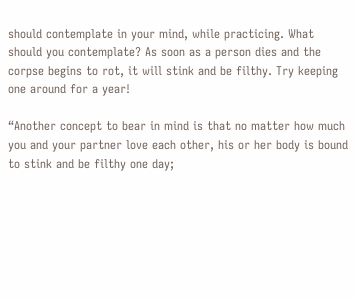should contemplate in your mind, while practicing. What should you contemplate? As soon as a person dies and the corpse begins to rot, it will stink and be filthy. Try keeping one around for a year!

“Another concept to bear in mind is that no matter how much you and your partner love each other, his or her body is bound to stink and be filthy one day;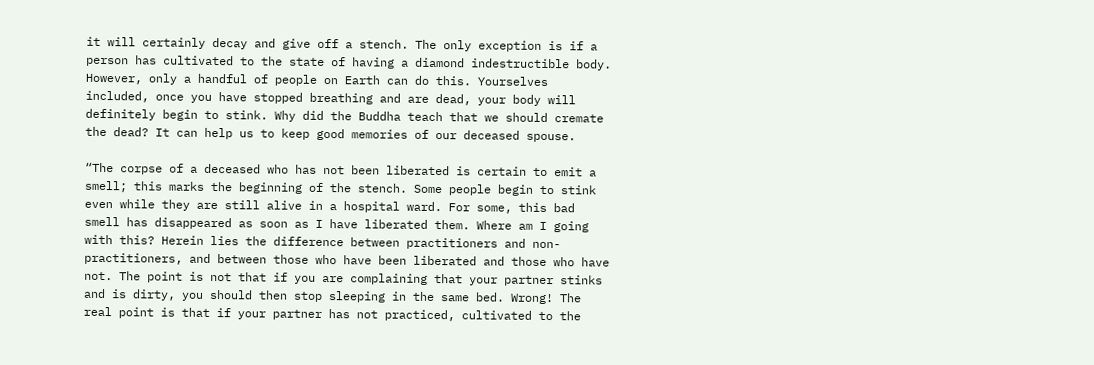it will certainly decay and give off a stench. The only exception is if a person has cultivated to the state of having a diamond indestructible body. However, only a handful of people on Earth can do this. Yourselves included, once you have stopped breathing and are dead, your body will definitely begin to stink. Why did the Buddha teach that we should cremate the dead? It can help us to keep good memories of our deceased spouse.

“The corpse of a deceased who has not been liberated is certain to emit a smell; this marks the beginning of the stench. Some people begin to stink even while they are still alive in a hospital ward. For some, this bad smell has disappeared as soon as I have liberated them. Where am I going with this? Herein lies the difference between practitioners and non-practitioners, and between those who have been liberated and those who have not. The point is not that if you are complaining that your partner stinks and is dirty, you should then stop sleeping in the same bed. Wrong! The real point is that if your partner has not practiced, cultivated to the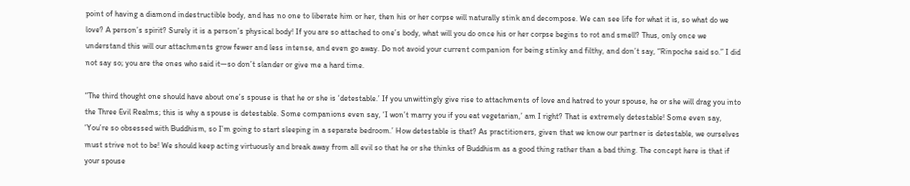point of having a diamond indestructible body, and has no one to liberate him or her, then his or her corpse will naturally stink and decompose. We can see life for what it is, so what do we love? A person’s spirit? Surely it is a person’s physical body! If you are so attached to one’s body, what will you do once his or her corpse begins to rot and smell? Thus, only once we understand this will our attachments grow fewer and less intense, and even go away. Do not avoid your current companion for being stinky and filthy, and don’t say, “Rinpoche said so.” I did not say so; you are the ones who said it—so don’t slander or give me a hard time.

“The third thought one should have about one’s spouse is that he or she is ‘detestable.’ If you unwittingly give rise to attachments of love and hatred to your spouse, he or she will drag you into the Three Evil Realms; this is why a spouse is detestable. Some companions even say, ‘I won’t marry you if you eat vegetarian,’ am I right? That is extremely detestable! Some even say, ‘You’re so obsessed with Buddhism, so I’m going to start sleeping in a separate bedroom.’ How detestable is that? As practitioners, given that we know our partner is detestable, we ourselves must strive not to be! We should keep acting virtuously and break away from all evil so that he or she thinks of Buddhism as a good thing rather than a bad thing. The concept here is that if your spouse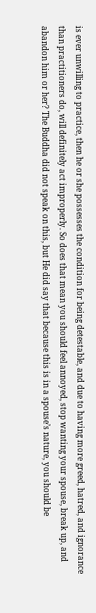is ever unwilling to practice, then he or she possesses the condition for being detestable, and due to having more greed, hatred, and ignorance than practitioners do, will definitely act improperly. So does that mean you should feel annoyed, stop wanting your spouse, break up, and abandon him or her? The Buddha did not speak on this, but He did say that because this is in a spouse’s nature, you should be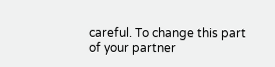careful. To change this part of your partner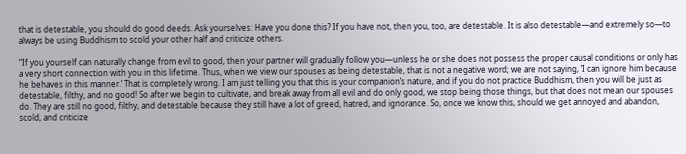that is detestable, you should do good deeds. Ask yourselves: Have you done this? If you have not, then you, too, are detestable. It is also detestable—and extremely so—to always be using Buddhism to scold your other half and criticize others.

“If you yourself can naturally change from evil to good, then your partner will gradually follow you—unless he or she does not possess the proper causal conditions or only has a very short connection with you in this lifetime. Thus, when we view our spouses as being detestable, that is not a negative word; we are not saying, ‘I can ignore him because he behaves in this manner.’ That is completely wrong. I am just telling you that this is your companion’s nature, and if you do not practice Buddhism, then you will be just as detestable, filthy, and no good! So after we begin to cultivate, and break away from all evil and do only good, we stop being those things, but that does not mean our spouses do. They are still no good, filthy, and detestable because they still have a lot of greed, hatred, and ignorance. So, once we know this, should we get annoyed and abandon, scold, and criticize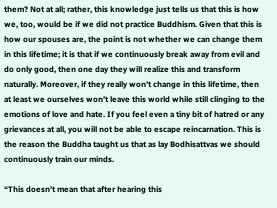them? Not at all; rather, this knowledge just tells us that this is how we, too, would be if we did not practice Buddhism. Given that this is how our spouses are, the point is not whether we can change them in this lifetime; it is that if we continuously break away from evil and do only good, then one day they will realize this and transform naturally. Moreover, if they really won’t change in this lifetime, then at least we ourselves won’t leave this world while still clinging to the emotions of love and hate. If you feel even a tiny bit of hatred or any grievances at all, you will not be able to escape reincarnation. This is the reason the Buddha taught us that as lay Bodhisattvas we should continuously train our minds.

“This doesn’t mean that after hearing this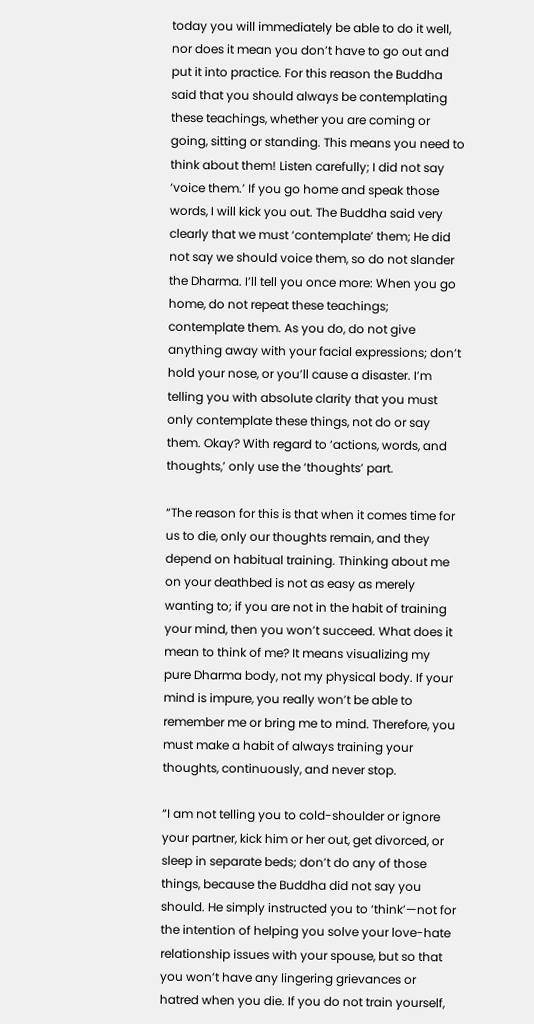today you will immediately be able to do it well, nor does it mean you don’t have to go out and put it into practice. For this reason the Buddha said that you should always be contemplating these teachings, whether you are coming or going, sitting or standing. This means you need to think about them! Listen carefully; I did not say ‘voice them.’ If you go home and speak those words, I will kick you out. The Buddha said very clearly that we must ‘contemplate’ them; He did not say we should voice them, so do not slander the Dharma. I’ll tell you once more: When you go home, do not repeat these teachings; contemplate them. As you do, do not give anything away with your facial expressions; don’t hold your nose, or you’ll cause a disaster. I’m telling you with absolute clarity that you must only contemplate these things, not do or say them. Okay? With regard to ‘actions, words, and thoughts,’ only use the ‘thoughts’ part.

“The reason for this is that when it comes time for us to die, only our thoughts remain, and they depend on habitual training. Thinking about me on your deathbed is not as easy as merely wanting to; if you are not in the habit of training your mind, then you won’t succeed. What does it mean to think of me? It means visualizing my pure Dharma body, not my physical body. If your mind is impure, you really won’t be able to remember me or bring me to mind. Therefore, you must make a habit of always training your thoughts, continuously, and never stop.

“I am not telling you to cold-shoulder or ignore your partner, kick him or her out, get divorced, or sleep in separate beds; don’t do any of those things, because the Buddha did not say you should. He simply instructed you to ‘think’—not for the intention of helping you solve your love-hate relationship issues with your spouse, but so that you won’t have any lingering grievances or hatred when you die. If you do not train yourself,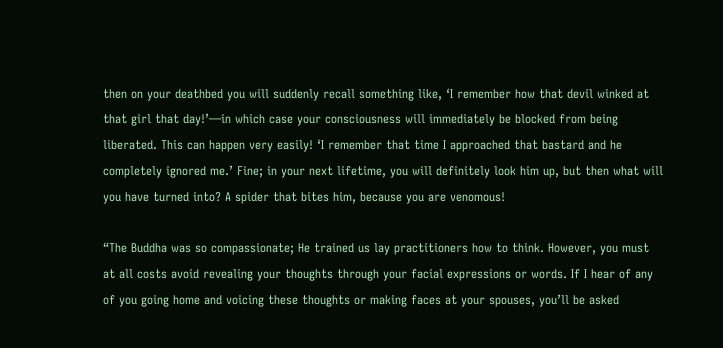then on your deathbed you will suddenly recall something like, ‘I remember how that devil winked at that girl that day!’—in which case your consciousness will immediately be blocked from being liberated. This can happen very easily! ‘I remember that time I approached that bastard and he completely ignored me.’ Fine; in your next lifetime, you will definitely look him up, but then what will you have turned into? A spider that bites him, because you are venomous!

“The Buddha was so compassionate; He trained us lay practitioners how to think. However, you must at all costs avoid revealing your thoughts through your facial expressions or words. If I hear of any of you going home and voicing these thoughts or making faces at your spouses, you’ll be asked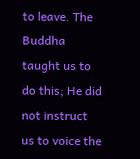to leave. The Buddha taught us to do this; He did not instruct us to voice the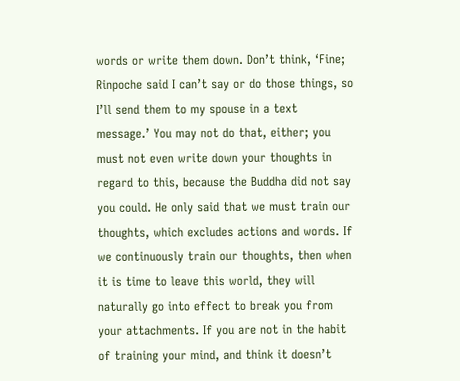words or write them down. Don’t think, ‘Fine; Rinpoche said I can’t say or do those things, so I’ll send them to my spouse in a text message.’ You may not do that, either; you must not even write down your thoughts in regard to this, because the Buddha did not say you could. He only said that we must train our thoughts, which excludes actions and words. If we continuously train our thoughts, then when it is time to leave this world, they will naturally go into effect to break you from your attachments. If you are not in the habit of training your mind, and think it doesn’t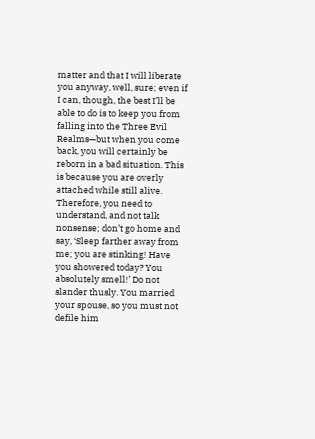matter and that I will liberate you anyway, well, sure; even if I can, though, the best I’ll be able to do is to keep you from falling into the Three Evil Realms—but when you come back, you will certainly be reborn in a bad situation. This is because you are overly attached while still alive. Therefore, you need to understand, and not talk nonsense; don’t go home and say, ‘Sleep farther away from me; you are stinking! Have you showered today? You absolutely smell!’ Do not slander thusly. You married your spouse, so you must not defile him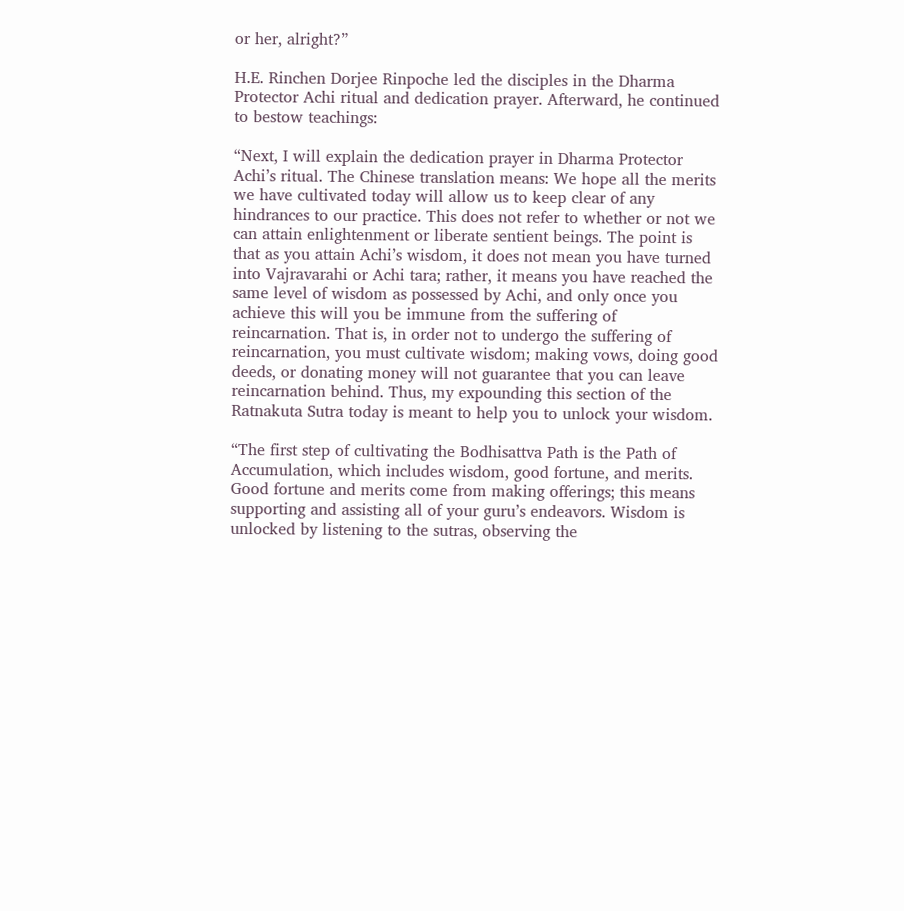or her, alright?”

H.E. Rinchen Dorjee Rinpoche led the disciples in the Dharma Protector Achi ritual and dedication prayer. Afterward, he continued to bestow teachings:

“Next, I will explain the dedication prayer in Dharma Protector Achi’s ritual. The Chinese translation means: We hope all the merits we have cultivated today will allow us to keep clear of any hindrances to our practice. This does not refer to whether or not we can attain enlightenment or liberate sentient beings. The point is that as you attain Achi’s wisdom, it does not mean you have turned into Vajravarahi or Achi tara; rather, it means you have reached the same level of wisdom as possessed by Achi, and only once you achieve this will you be immune from the suffering of reincarnation. That is, in order not to undergo the suffering of reincarnation, you must cultivate wisdom; making vows, doing good deeds, or donating money will not guarantee that you can leave reincarnation behind. Thus, my expounding this section of the Ratnakuta Sutra today is meant to help you to unlock your wisdom.

“The first step of cultivating the Bodhisattva Path is the Path of Accumulation, which includes wisdom, good fortune, and merits. Good fortune and merits come from making offerings; this means supporting and assisting all of your guru’s endeavors. Wisdom is unlocked by listening to the sutras, observing the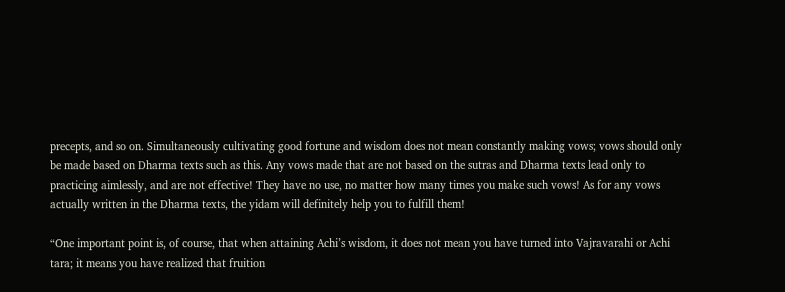precepts, and so on. Simultaneously cultivating good fortune and wisdom does not mean constantly making vows; vows should only be made based on Dharma texts such as this. Any vows made that are not based on the sutras and Dharma texts lead only to practicing aimlessly, and are not effective! They have no use, no matter how many times you make such vows! As for any vows actually written in the Dharma texts, the yidam will definitely help you to fulfill them!

“One important point is, of course, that when attaining Achi’s wisdom, it does not mean you have turned into Vajravarahi or Achi tara; it means you have realized that fruition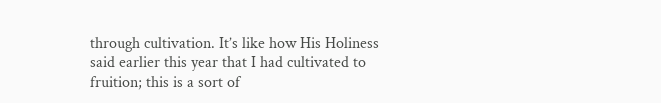through cultivation. It’s like how His Holiness said earlier this year that I had cultivated to fruition; this is a sort of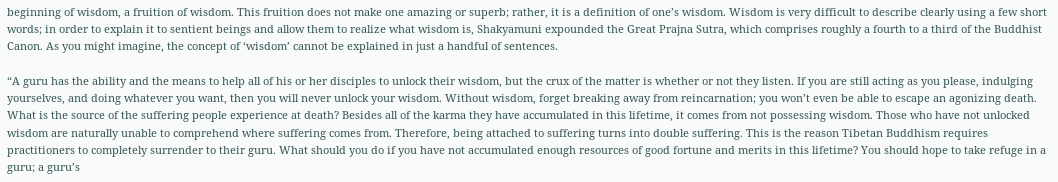beginning of wisdom, a fruition of wisdom. This fruition does not make one amazing or superb; rather, it is a definition of one’s wisdom. Wisdom is very difficult to describe clearly using a few short words; in order to explain it to sentient beings and allow them to realize what wisdom is, Shakyamuni expounded the Great Prajna Sutra, which comprises roughly a fourth to a third of the Buddhist Canon. As you might imagine, the concept of ‘wisdom’ cannot be explained in just a handful of sentences.

“A guru has the ability and the means to help all of his or her disciples to unlock their wisdom, but the crux of the matter is whether or not they listen. If you are still acting as you please, indulging yourselves, and doing whatever you want, then you will never unlock your wisdom. Without wisdom, forget breaking away from reincarnation; you won’t even be able to escape an agonizing death. What is the source of the suffering people experience at death? Besides all of the karma they have accumulated in this lifetime, it comes from not possessing wisdom. Those who have not unlocked wisdom are naturally unable to comprehend where suffering comes from. Therefore, being attached to suffering turns into double suffering. This is the reason Tibetan Buddhism requires practitioners to completely surrender to their guru. What should you do if you have not accumulated enough resources of good fortune and merits in this lifetime? You should hope to take refuge in a guru; a guru’s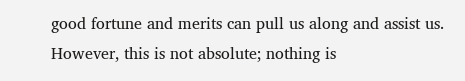good fortune and merits can pull us along and assist us. However, this is not absolute; nothing is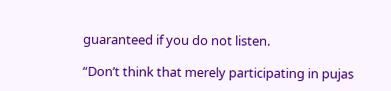guaranteed if you do not listen.

“Don’t think that merely participating in pujas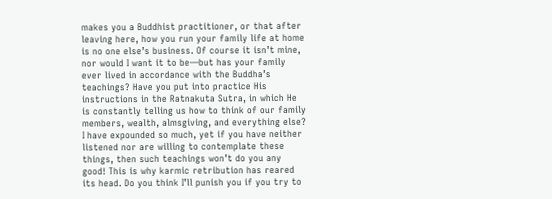makes you a Buddhist practitioner, or that after leaving here, how you run your family life at home is no one else’s business. Of course it isn’t mine, nor would I want it to be—but has your family ever lived in accordance with the Buddha’s teachings? Have you put into practice His instructions in the Ratnakuta Sutra, in which He is constantly telling us how to think of our family members, wealth, almsgiving, and everything else? I have expounded so much, yet if you have neither listened nor are willing to contemplate these things, then such teachings won’t do you any good! This is why karmic retribution has reared its head. Do you think I’ll punish you if you try to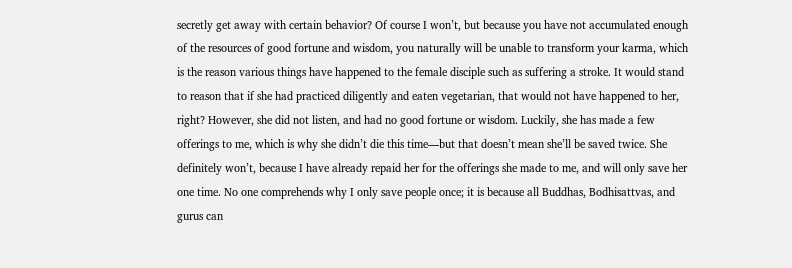secretly get away with certain behavior? Of course I won’t, but because you have not accumulated enough of the resources of good fortune and wisdom, you naturally will be unable to transform your karma, which is the reason various things have happened to the female disciple such as suffering a stroke. It would stand to reason that if she had practiced diligently and eaten vegetarian, that would not have happened to her, right? However, she did not listen, and had no good fortune or wisdom. Luckily, she has made a few offerings to me, which is why she didn’t die this time—but that doesn’t mean she’ll be saved twice. She definitely won’t, because I have already repaid her for the offerings she made to me, and will only save her one time. No one comprehends why I only save people once; it is because all Buddhas, Bodhisattvas, and gurus can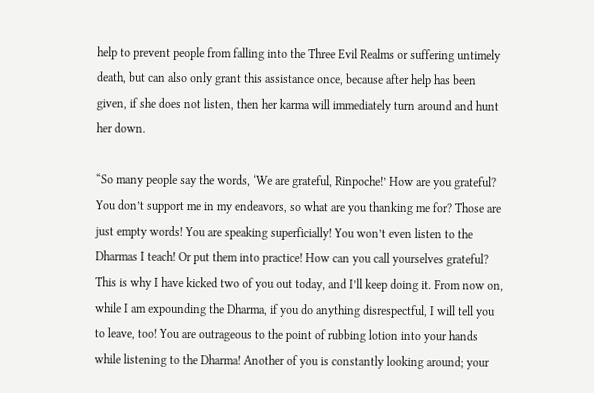help to prevent people from falling into the Three Evil Realms or suffering untimely death, but can also only grant this assistance once, because after help has been given, if she does not listen, then her karma will immediately turn around and hunt her down.

“So many people say the words, ‘We are grateful, Rinpoche!’ How are you grateful? You don’t support me in my endeavors, so what are you thanking me for? Those are just empty words! You are speaking superficially! You won’t even listen to the Dharmas I teach! Or put them into practice! How can you call yourselves grateful? This is why I have kicked two of you out today, and I’ll keep doing it. From now on, while I am expounding the Dharma, if you do anything disrespectful, I will tell you to leave, too! You are outrageous to the point of rubbing lotion into your hands while listening to the Dharma! Another of you is constantly looking around; your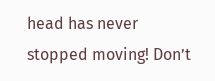head has never stopped moving! Don’t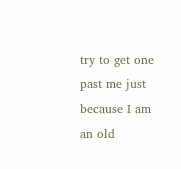try to get one past me just because I am an old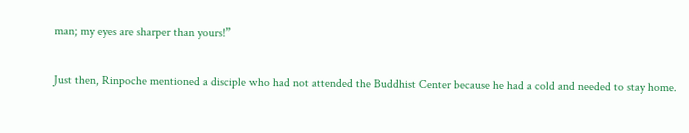man; my eyes are sharper than yours!”

Just then, Rinpoche mentioned a disciple who had not attended the Buddhist Center because he had a cold and needed to stay home.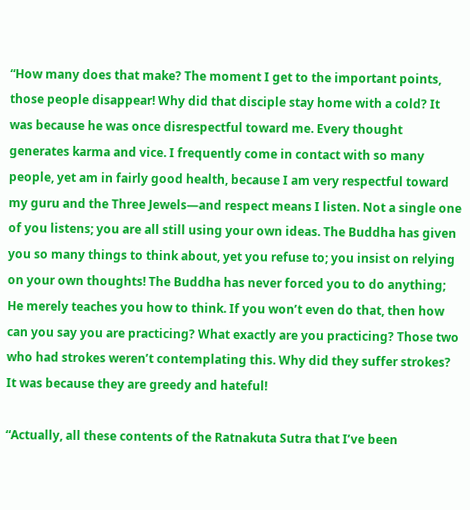“How many does that make? The moment I get to the important points, those people disappear! Why did that disciple stay home with a cold? It was because he was once disrespectful toward me. Every thought generates karma and vice. I frequently come in contact with so many people, yet am in fairly good health, because I am very respectful toward my guru and the Three Jewels—and respect means I listen. Not a single one of you listens; you are all still using your own ideas. The Buddha has given you so many things to think about, yet you refuse to; you insist on relying on your own thoughts! The Buddha has never forced you to do anything; He merely teaches you how to think. If you won’t even do that, then how can you say you are practicing? What exactly are you practicing? Those two who had strokes weren’t contemplating this. Why did they suffer strokes? It was because they are greedy and hateful!

“Actually, all these contents of the Ratnakuta Sutra that I’ve been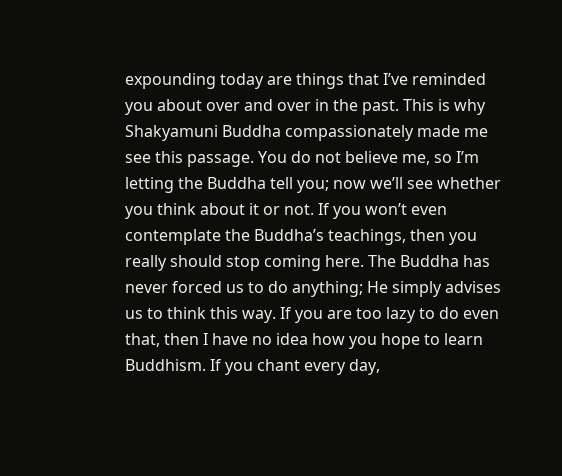expounding today are things that I’ve reminded you about over and over in the past. This is why Shakyamuni Buddha compassionately made me see this passage. You do not believe me, so I’m letting the Buddha tell you; now we’ll see whether you think about it or not. If you won’t even contemplate the Buddha’s teachings, then you really should stop coming here. The Buddha has never forced us to do anything; He simply advises us to think this way. If you are too lazy to do even that, then I have no idea how you hope to learn Buddhism. If you chant every day,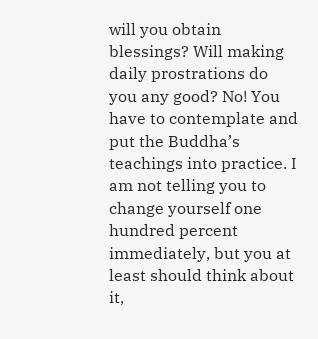will you obtain blessings? Will making daily prostrations do you any good? No! You have to contemplate and put the Buddha’s teachings into practice. I am not telling you to change yourself one hundred percent immediately, but you at least should think about it,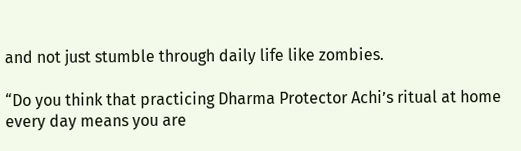and not just stumble through daily life like zombies.

“Do you think that practicing Dharma Protector Achi’s ritual at home every day means you are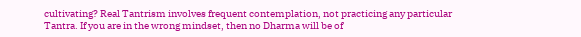cultivating? Real Tantrism involves frequent contemplation, not practicing any particular Tantra. If you are in the wrong mindset, then no Dharma will be of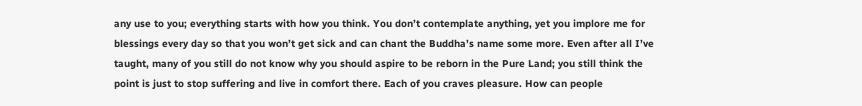any use to you; everything starts with how you think. You don’t contemplate anything, yet you implore me for blessings every day so that you won’t get sick and can chant the Buddha’s name some more. Even after all I’ve taught, many of you still do not know why you should aspire to be reborn in the Pure Land; you still think the point is just to stop suffering and live in comfort there. Each of you craves pleasure. How can people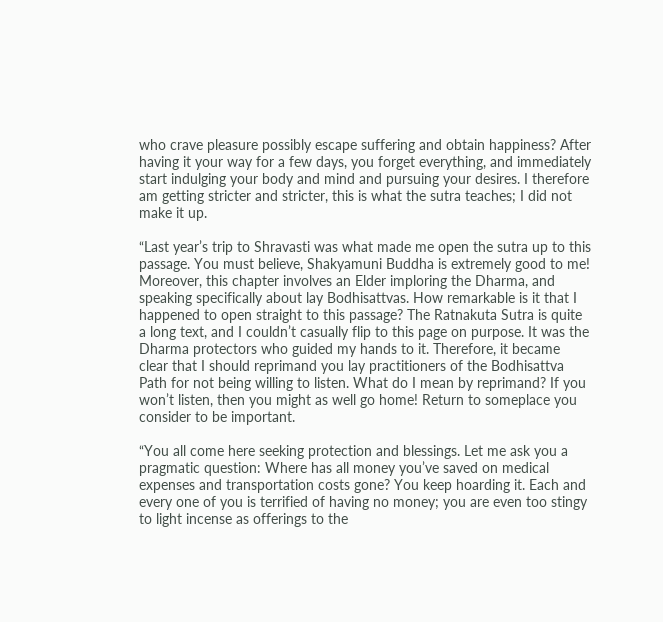who crave pleasure possibly escape suffering and obtain happiness? After having it your way for a few days, you forget everything, and immediately start indulging your body and mind and pursuing your desires. I therefore am getting stricter and stricter, this is what the sutra teaches; I did not make it up.

“Last year’s trip to Shravasti was what made me open the sutra up to this passage. You must believe, Shakyamuni Buddha is extremely good to me! Moreover, this chapter involves an Elder imploring the Dharma, and speaking specifically about lay Bodhisattvas. How remarkable is it that I happened to open straight to this passage? The Ratnakuta Sutra is quite a long text, and I couldn’t casually flip to this page on purpose. It was the Dharma protectors who guided my hands to it. Therefore, it became clear that I should reprimand you lay practitioners of the Bodhisattva Path for not being willing to listen. What do I mean by reprimand? If you won’t listen, then you might as well go home! Return to someplace you consider to be important.

“You all come here seeking protection and blessings. Let me ask you a pragmatic question: Where has all money you’ve saved on medical expenses and transportation costs gone? You keep hoarding it. Each and every one of you is terrified of having no money; you are even too stingy to light incense as offerings to the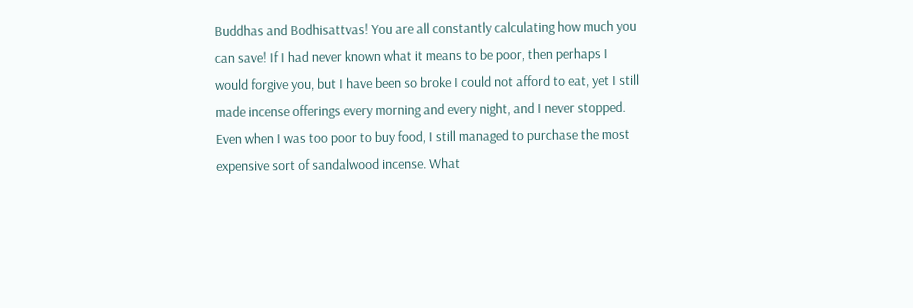Buddhas and Bodhisattvas! You are all constantly calculating how much you can save! If I had never known what it means to be poor, then perhaps I would forgive you, but I have been so broke I could not afford to eat, yet I still made incense offerings every morning and every night, and I never stopped. Even when I was too poor to buy food, I still managed to purchase the most expensive sort of sandalwood incense. What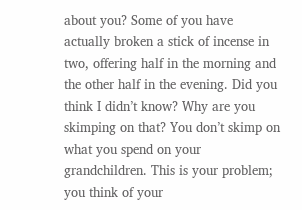about you? Some of you have actually broken a stick of incense in two, offering half in the morning and the other half in the evening. Did you think I didn’t know? Why are you skimping on that? You don’t skimp on what you spend on your grandchildren. This is your problem; you think of your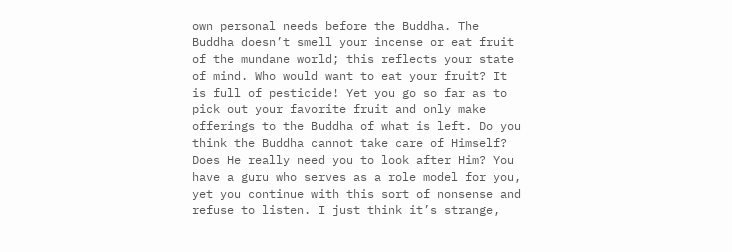own personal needs before the Buddha. The Buddha doesn’t smell your incense or eat fruit of the mundane world; this reflects your state of mind. Who would want to eat your fruit? It is full of pesticide! Yet you go so far as to pick out your favorite fruit and only make offerings to the Buddha of what is left. Do you think the Buddha cannot take care of Himself? Does He really need you to look after Him? You have a guru who serves as a role model for you, yet you continue with this sort of nonsense and refuse to listen. I just think it’s strange,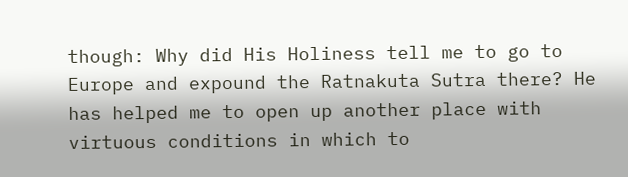though: Why did His Holiness tell me to go to Europe and expound the Ratnakuta Sutra there? He has helped me to open up another place with virtuous conditions in which to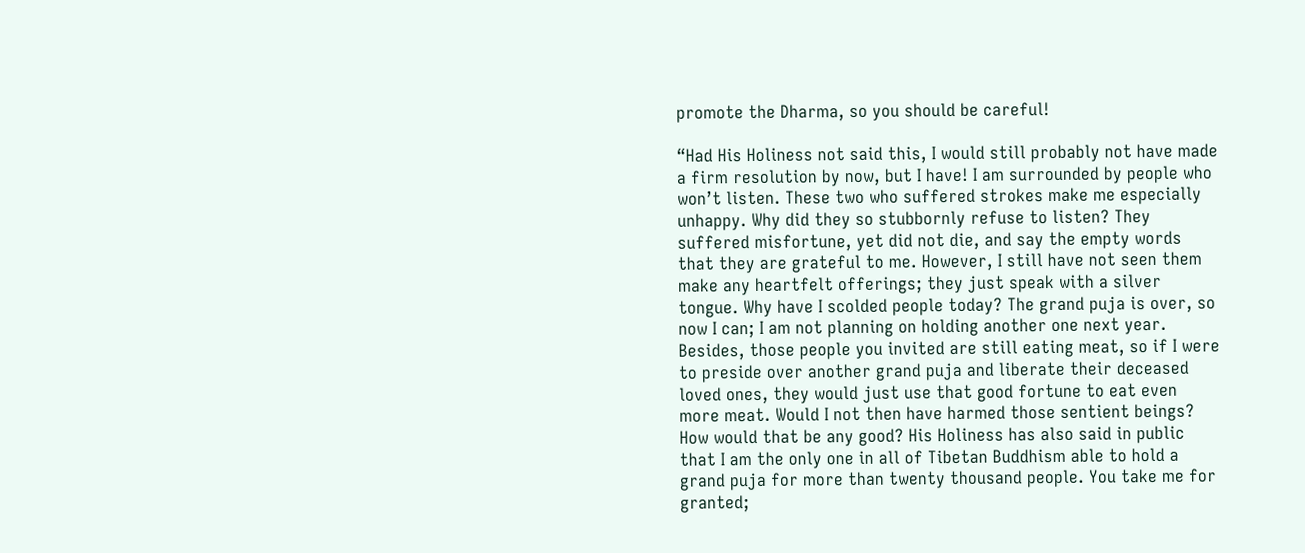promote the Dharma, so you should be careful!

“Had His Holiness not said this, I would still probably not have made a firm resolution by now, but I have! I am surrounded by people who won’t listen. These two who suffered strokes make me especially unhappy. Why did they so stubbornly refuse to listen? They suffered misfortune, yet did not die, and say the empty words that they are grateful to me. However, I still have not seen them make any heartfelt offerings; they just speak with a silver tongue. Why have I scolded people today? The grand puja is over, so now I can; I am not planning on holding another one next year. Besides, those people you invited are still eating meat, so if I were to preside over another grand puja and liberate their deceased loved ones, they would just use that good fortune to eat even more meat. Would I not then have harmed those sentient beings? How would that be any good? His Holiness has also said in public that I am the only one in all of Tibetan Buddhism able to hold a grand puja for more than twenty thousand people. You take me for granted;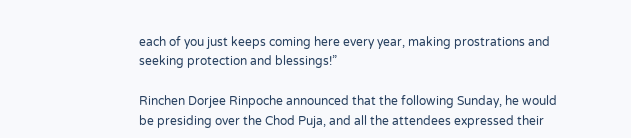each of you just keeps coming here every year, making prostrations and seeking protection and blessings!”

Rinchen Dorjee Rinpoche announced that the following Sunday, he would be presiding over the Chod Puja, and all the attendees expressed their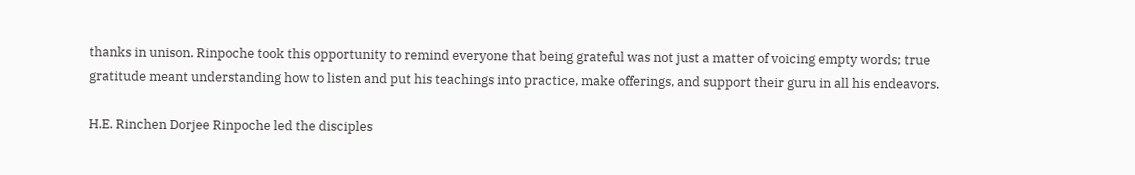thanks in unison. Rinpoche took this opportunity to remind everyone that being grateful was not just a matter of voicing empty words; true gratitude meant understanding how to listen and put his teachings into practice, make offerings, and support their guru in all his endeavors.

H.E. Rinchen Dorjee Rinpoche led the disciples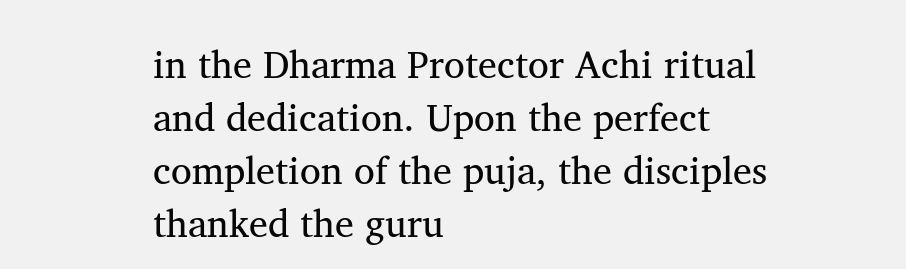in the Dharma Protector Achi ritual and dedication. Upon the perfect completion of the puja, the disciples thanked the guru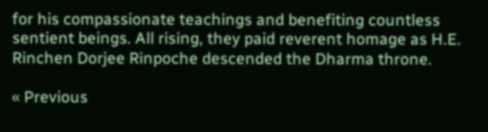for his compassionate teachings and benefiting countless sentient beings. All rising, they paid reverent homage as H.E. Rinchen Dorjee Rinpoche descended the Dharma throne.

« Previous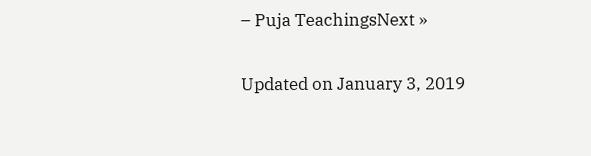– Puja TeachingsNext »

Updated on January 3, 2019